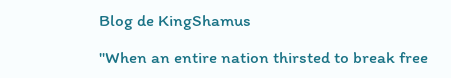Blog de KingShamus

"When an entire nation thirsted to break free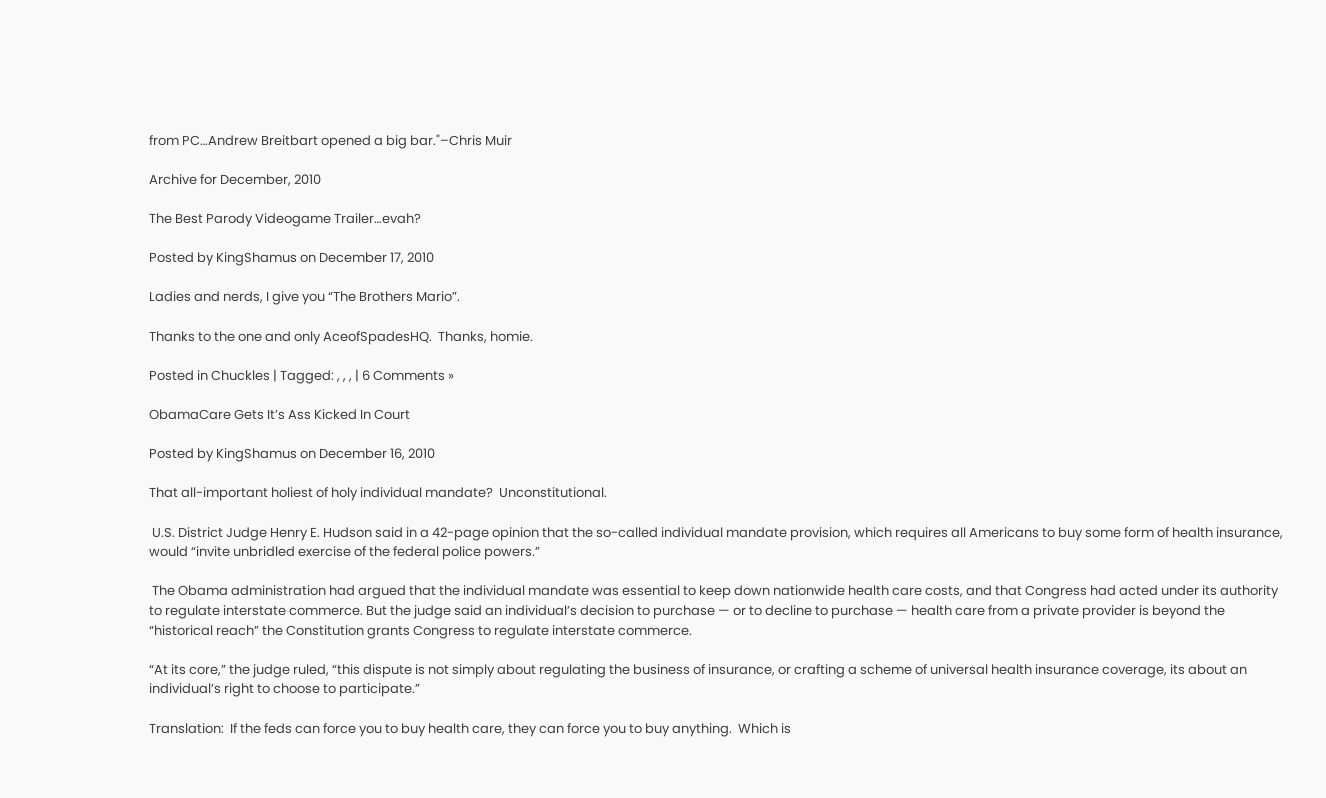from PC…Andrew Breitbart opened a big bar."–Chris Muir

Archive for December, 2010

The Best Parody Videogame Trailer…evah?

Posted by KingShamus on December 17, 2010

Ladies and nerds, I give you “The Brothers Mario”.

Thanks to the one and only AceofSpadesHQ.  Thanks, homie.

Posted in Chuckles | Tagged: , , , | 6 Comments »

ObamaCare Gets It’s Ass Kicked In Court

Posted by KingShamus on December 16, 2010

That all-important holiest of holy individual mandate?  Unconstitutional.

 U.S. District Judge Henry E. Hudson said in a 42-page opinion that the so-called individual mandate provision, which requires all Americans to buy some form of health insurance, would “invite unbridled exercise of the federal police powers.”

 The Obama administration had argued that the individual mandate was essential to keep down nationwide health care costs, and that Congress had acted under its authority to regulate interstate commerce. But the judge said an individual’s decision to purchase — or to decline to purchase — health care from a private provider is beyond the “historical reach” the Constitution grants Congress to regulate interstate commerce.

“At its core,” the judge ruled, “this dispute is not simply about regulating the business of insurance, or crafting a scheme of universal health insurance coverage, its about an individual’s right to choose to participate.”

Translation:  If the feds can force you to buy health care, they can force you to buy anything.  Which is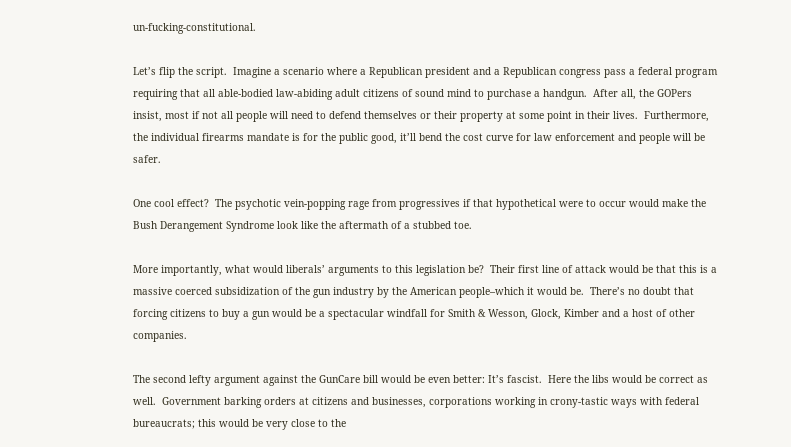un-fucking-constitutional.

Let’s flip the script.  Imagine a scenario where a Republican president and a Republican congress pass a federal program requiring that all able-bodied law-abiding adult citizens of sound mind to purchase a handgun.  After all, the GOPers insist, most if not all people will need to defend themselves or their property at some point in their lives.  Furthermore, the individual firearms mandate is for the public good, it’ll bend the cost curve for law enforcement and people will be safer.

One cool effect?  The psychotic vein-popping rage from progressives if that hypothetical were to occur would make the Bush Derangement Syndrome look like the aftermath of a stubbed toe.

More importantly, what would liberals’ arguments to this legislation be?  Their first line of attack would be that this is a massive coerced subsidization of the gun industry by the American people–which it would be.  There’s no doubt that forcing citizens to buy a gun would be a spectacular windfall for Smith & Wesson, Glock, Kimber and a host of other companies.

The second lefty argument against the GunCare bill would be even better: It’s fascist.  Here the libs would be correct as well.  Government barking orders at citizens and businesses, corporations working in crony-tastic ways with federal bureaucrats; this would be very close to the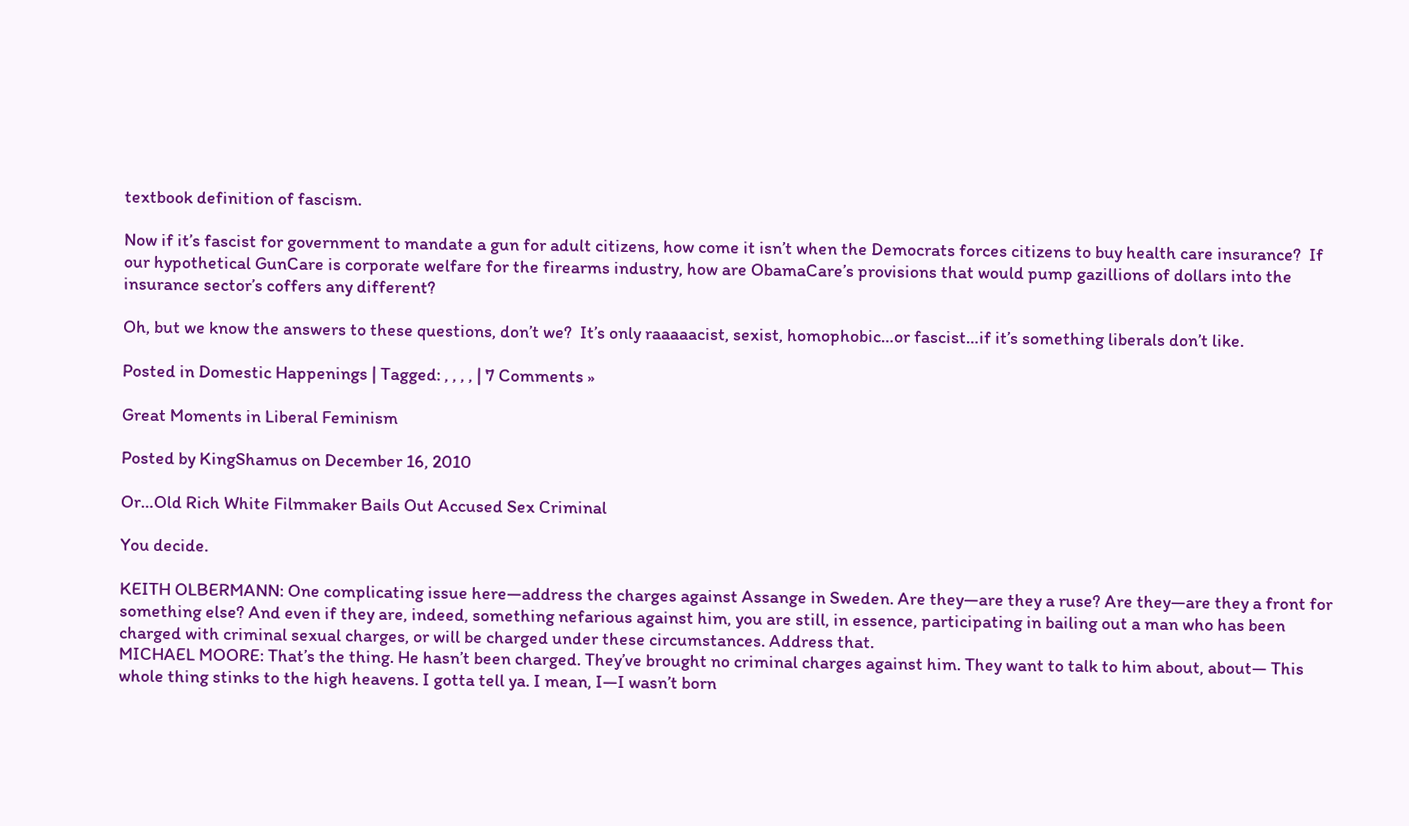textbook definition of fascism.

Now if it’s fascist for government to mandate a gun for adult citizens, how come it isn’t when the Democrats forces citizens to buy health care insurance?  If our hypothetical GunCare is corporate welfare for the firearms industry, how are ObamaCare’s provisions that would pump gazillions of dollars into the insurance sector’s coffers any different?

Oh, but we know the answers to these questions, don’t we?  It’s only raaaaacist, sexist, homophobic…or fascist…if it’s something liberals don’t like.

Posted in Domestic Happenings | Tagged: , , , , | 7 Comments »

Great Moments in Liberal Feminism

Posted by KingShamus on December 16, 2010

Or…Old Rich White Filmmaker Bails Out Accused Sex Criminal

You decide.

KEITH OLBERMANN: One complicating issue here—address the charges against Assange in Sweden. Are they—are they a ruse? Are they—are they a front for something else? And even if they are, indeed, something nefarious against him, you are still, in essence, participating in bailing out a man who has been charged with criminal sexual charges, or will be charged under these circumstances. Address that.
MICHAEL MOORE: That’s the thing. He hasn’t been charged. They’ve brought no criminal charges against him. They want to talk to him about, about— This whole thing stinks to the high heavens. I gotta tell ya. I mean, I—I wasn’t born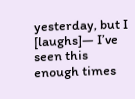yesterday, but I [laughs]— I’ve seen this enough times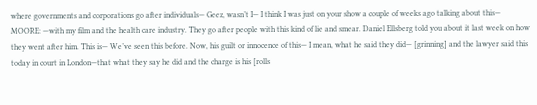where governments and corporations go after individuals— Geez, wasn’t I— I think I was just on your show a couple of weeks ago talking about this—
MOORE: —with my film and the health care industry. They go after people with this kind of lie and smear. Daniel Ellsberg told you about it last week on how they went after him. This is— We’ve seen this before. Now, his guilt or innocence of this— I mean, what he said they did— [grinning] and the lawyer said this today in court in London—that what they say he did and the charge is his [rolls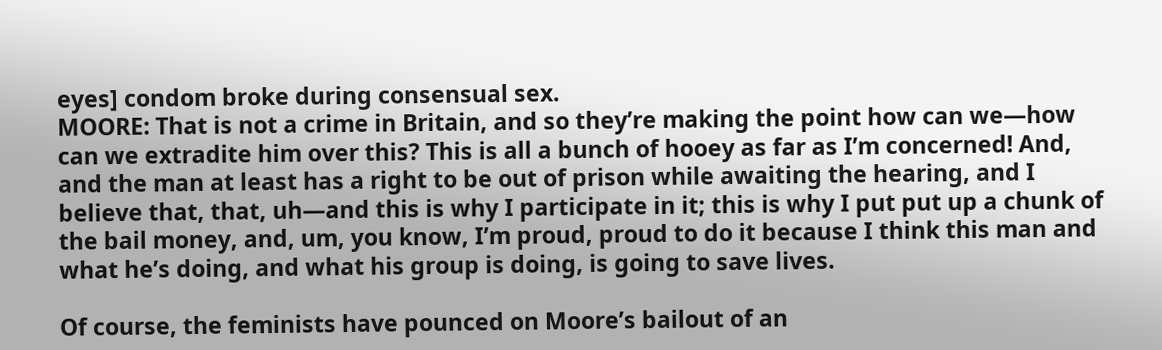eyes] condom broke during consensual sex.
MOORE: That is not a crime in Britain, and so they’re making the point how can we—how can we extradite him over this? This is all a bunch of hooey as far as I’m concerned! And, and the man at least has a right to be out of prison while awaiting the hearing, and I believe that, that, uh—and this is why I participate in it; this is why I put put up a chunk of the bail money, and, um, you know, I’m proud, proud to do it because I think this man and what he’s doing, and what his group is doing, is going to save lives.

Of course, the feminists have pounced on Moore’s bailout of an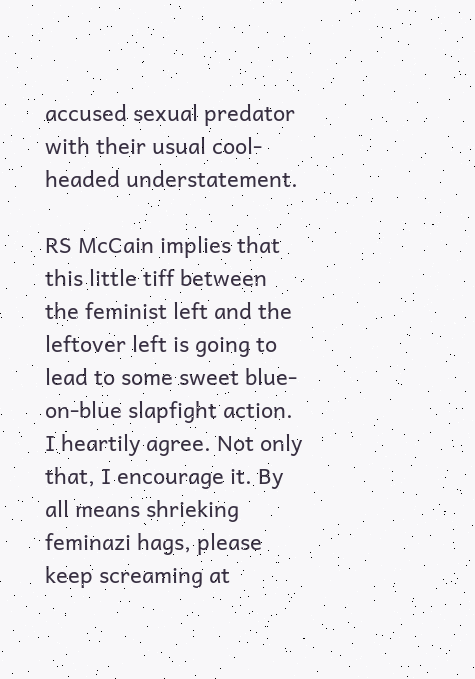accused sexual predator with their usual cool-headed understatement.

RS McCain implies that this little tiff between the feminist left and the leftover left is going to lead to some sweet blue-on-blue slapfight action. I heartily agree. Not only that, I encourage it. By all means shrieking feminazi hags, please keep screaming at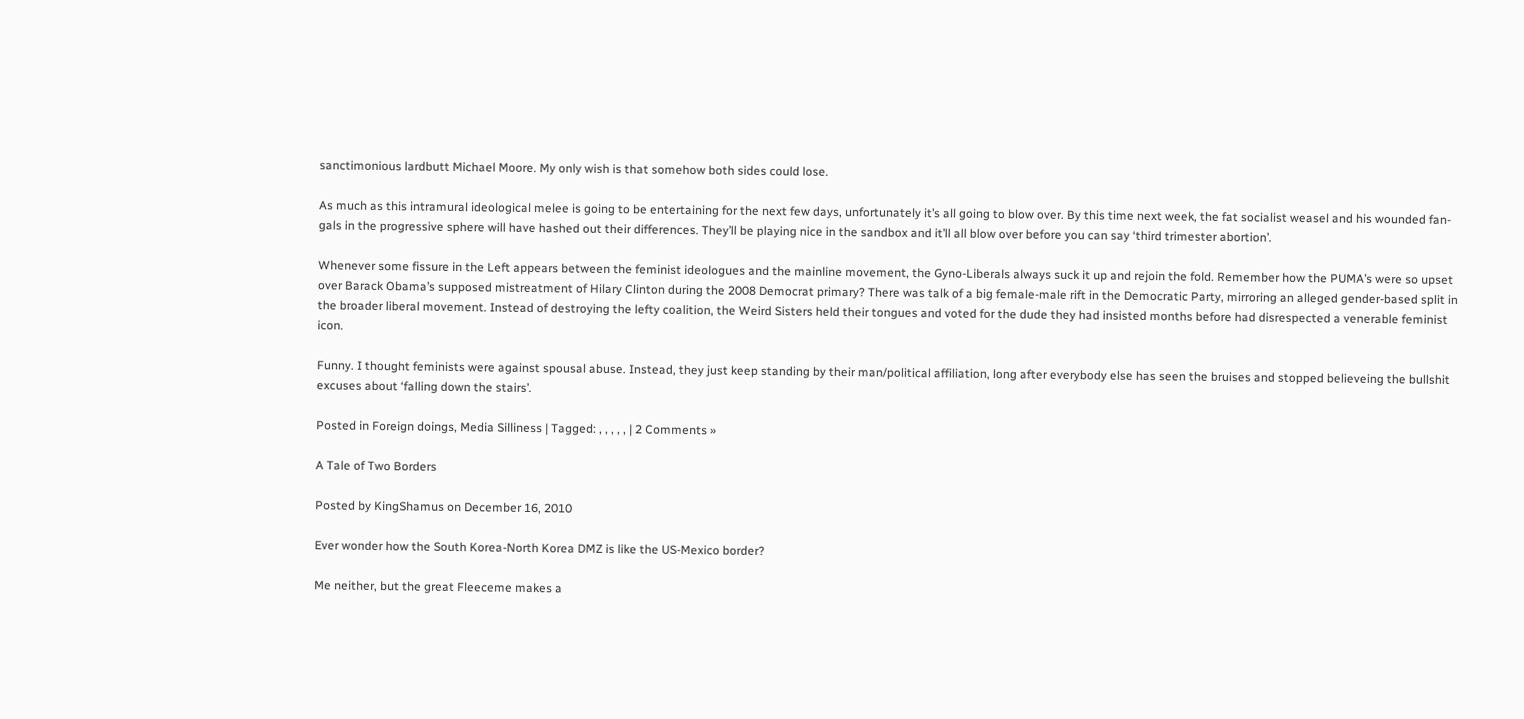sanctimonious lardbutt Michael Moore. My only wish is that somehow both sides could lose.

As much as this intramural ideological melee is going to be entertaining for the next few days, unfortunately it’s all going to blow over. By this time next week, the fat socialist weasel and his wounded fan-gals in the progressive sphere will have hashed out their differences. They’ll be playing nice in the sandbox and it’ll all blow over before you can say ‘third trimester abortion’.

Whenever some fissure in the Left appears between the feminist ideologues and the mainline movement, the Gyno-Liberals always suck it up and rejoin the fold. Remember how the PUMA’s were so upset over Barack Obama’s supposed mistreatment of Hilary Clinton during the 2008 Democrat primary? There was talk of a big female-male rift in the Democratic Party, mirroring an alleged gender-based split in the broader liberal movement. Instead of destroying the lefty coalition, the Weird Sisters held their tongues and voted for the dude they had insisted months before had disrespected a venerable feminist icon.

Funny. I thought feminists were against spousal abuse. Instead, they just keep standing by their man/political affiliation, long after everybody else has seen the bruises and stopped believeing the bullshit excuses about ‘falling down the stairs’.

Posted in Foreign doings, Media Silliness | Tagged: , , , , , | 2 Comments »

A Tale of Two Borders

Posted by KingShamus on December 16, 2010

Ever wonder how the South Korea-North Korea DMZ is like the US-Mexico border?

Me neither, but the great Fleeceme makes a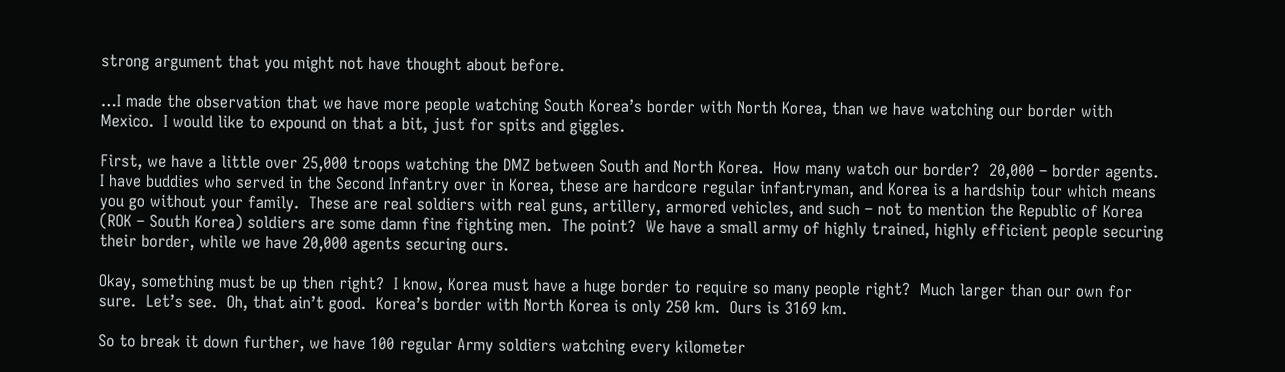strong argument that you might not have thought about before.

…I made the observation that we have more people watching South Korea’s border with North Korea, than we have watching our border with Mexico.  I would like to expound on that a bit, just for spits and giggles.

First, we have a little over 25,000 troops watching the DMZ between South and North Korea.  How many watch our border?  20,000 – border agents.  I have buddies who served in the Second Infantry over in Korea, these are hardcore regular infantryman, and Korea is a hardship tour which means you go without your family.  These are real soldiers with real guns, artillery, armored vehicles, and such – not to mention the Republic of Korea (ROK – South Korea) soldiers are some damn fine fighting men.  The point?  We have a small army of highly trained, highly efficient people securing their border, while we have 20,000 agents securing ours.

Okay, something must be up then right?  I know, Korea must have a huge border to require so many people right?  Much larger than our own for sure.  Let’s see.  Oh, that ain’t good.  Korea’s border with North Korea is only 250 km.  Ours is 3169 km.

So to break it down further, we have 100 regular Army soldiers watching every kilometer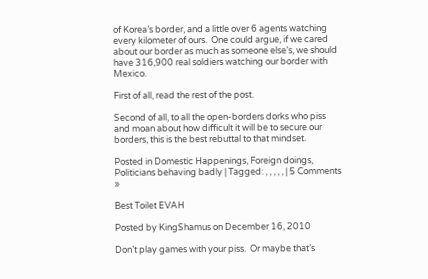of Korea’s border, and a little over 6 agents watching every kilometer of ours.  One could argue, if we cared about our border as much as someone else’s, we should have 316,900 real soldiers watching our border with Mexico.

First of all, read the rest of the post.

Second of all, to all the open-borders dorks who piss and moan about how difficult it will be to secure our borders, this is the best rebuttal to that mindset.

Posted in Domestic Happenings, Foreign doings, Politicians behaving badly | Tagged: , , , , , | 5 Comments »

Best Toilet EVAH

Posted by KingShamus on December 16, 2010

Don’t play games with your piss.  Or maybe that’s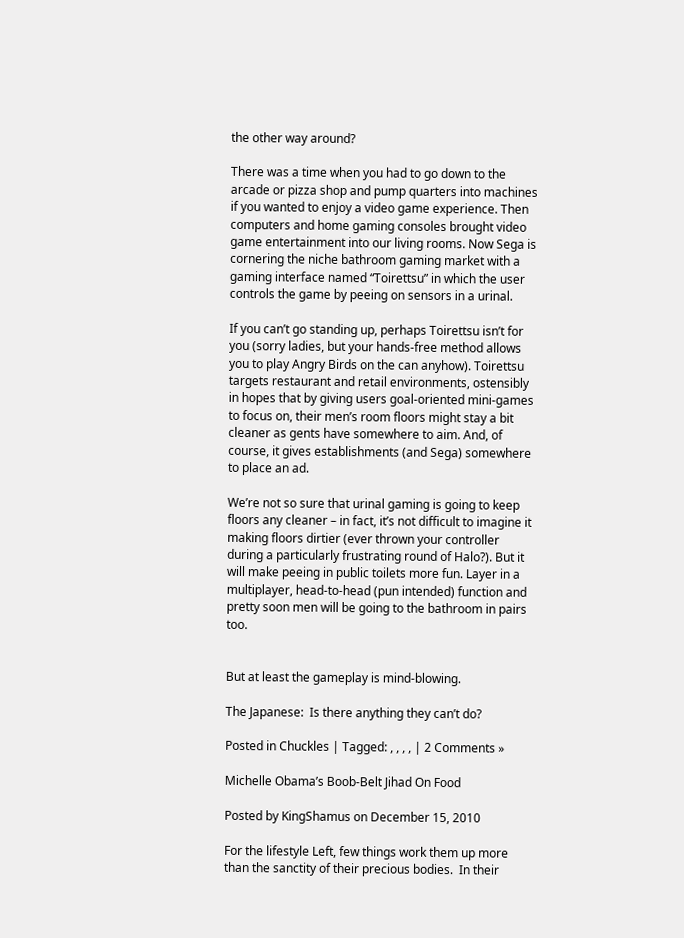the other way around?

There was a time when you had to go down to the arcade or pizza shop and pump quarters into machines if you wanted to enjoy a video game experience. Then computers and home gaming consoles brought video game entertainment into our living rooms. Now Sega is cornering the niche bathroom gaming market with a gaming interface named “Toirettsu” in which the user controls the game by peeing on sensors in a urinal.

If you can’t go standing up, perhaps Toirettsu isn’t for you (sorry ladies, but your hands-free method allows you to play Angry Birds on the can anyhow). Toirettsu targets restaurant and retail environments, ostensibly in hopes that by giving users goal-oriented mini-games to focus on, their men’s room floors might stay a bit cleaner as gents have somewhere to aim. And, of course, it gives establishments (and Sega) somewhere to place an ad.

We’re not so sure that urinal gaming is going to keep floors any cleaner – in fact, it’s not difficult to imagine it making floors dirtier (ever thrown your controller during a particularly frustrating round of Halo?). But it will make peeing in public toilets more fun. Layer in a multiplayer, head-to-head (pun intended) function and pretty soon men will be going to the bathroom in pairs too.


But at least the gameplay is mind-blowing.

The Japanese:  Is there anything they can’t do?

Posted in Chuckles | Tagged: , , , , | 2 Comments »

Michelle Obama’s Boob-Belt Jihad On Food

Posted by KingShamus on December 15, 2010

For the lifestyle Left, few things work them up more than the sanctity of their precious bodies.  In their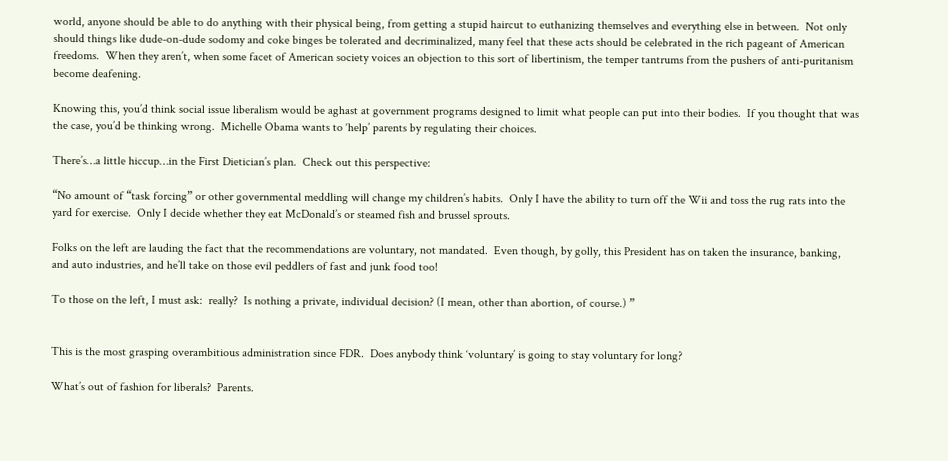world, anyone should be able to do anything with their physical being, from getting a stupid haircut to euthanizing themselves and everything else in between.  Not only should things like dude-on-dude sodomy and coke binges be tolerated and decriminalized, many feel that these acts should be celebrated in the rich pageant of American freedoms.  When they aren’t, when some facet of American society voices an objection to this sort of libertinism, the temper tantrums from the pushers of anti-puritanism become deafening.

Knowing this, you’d think social issue liberalism would be aghast at government programs designed to limit what people can put into their bodies.  If you thought that was the case, you’d be thinking wrong.  Michelle Obama wants to ‘help’ parents by regulating their choices.

There’s…a little hiccup…in the First Dietician’s plan.  Check out this perspective:

“No amount of “task forcing” or other governmental meddling will change my children’s habits.  Only I have the ability to turn off the Wii and toss the rug rats into the yard for exercise.  Only I decide whether they eat McDonald’s or steamed fish and brussel sprouts.

Folks on the left are lauding the fact that the recommendations are voluntary, not mandated.  Even though, by golly, this President has on taken the insurance, banking, and auto industries, and he’ll take on those evil peddlers of fast and junk food too!

To those on the left, I must ask:  really?  Is nothing a private, individual decision? (I mean, other than abortion, of course.) ”


This is the most grasping overambitious administration since FDR.  Does anybody think ‘voluntary’ is going to stay voluntary for long?

What’s out of fashion for liberals?  Parents.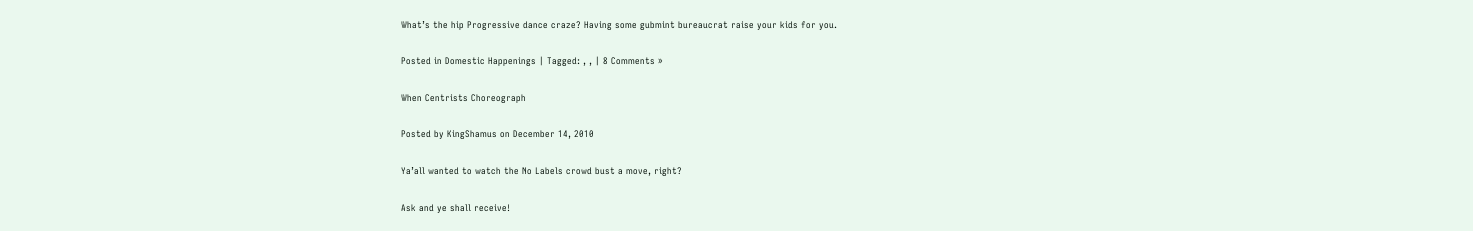What’s the hip Progressive dance craze? Having some gubmint bureaucrat raise your kids for you.

Posted in Domestic Happenings | Tagged: , , | 8 Comments »

When Centrists Choreograph

Posted by KingShamus on December 14, 2010

Ya’all wanted to watch the No Labels crowd bust a move, right?

Ask and ye shall receive!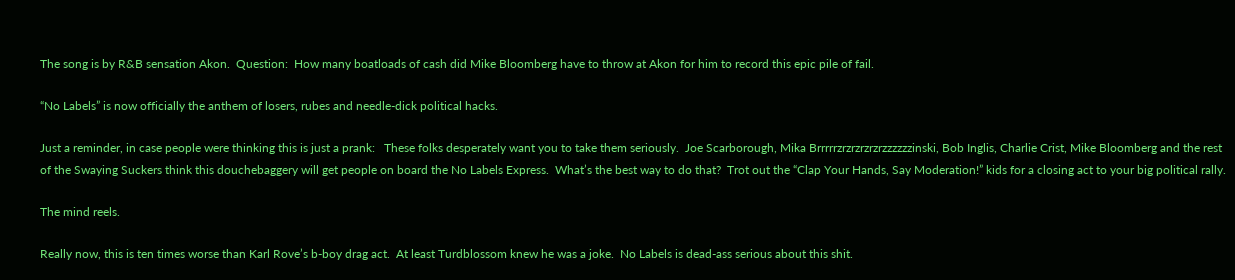The song is by R&B sensation Akon.  Question:  How many boatloads of cash did Mike Bloomberg have to throw at Akon for him to record this epic pile of fail.

“No Labels” is now officially the anthem of losers, rubes and needle-dick political hacks.

Just a reminder, in case people were thinking this is just a prank:   These folks desperately want you to take them seriously.  Joe Scarborough, Mika Brrrrrzrzrzrzrzrzzzzzzinski, Bob Inglis, Charlie Crist, Mike Bloomberg and the rest of the Swaying Suckers think this douchebaggery will get people on board the No Labels Express.  What’s the best way to do that?  Trot out the “Clap Your Hands, Say Moderation!” kids for a closing act to your big political rally.

The mind reels.

Really now, this is ten times worse than Karl Rove’s b-boy drag act.  At least Turdblossom knew he was a joke.  No Labels is dead-ass serious about this shit.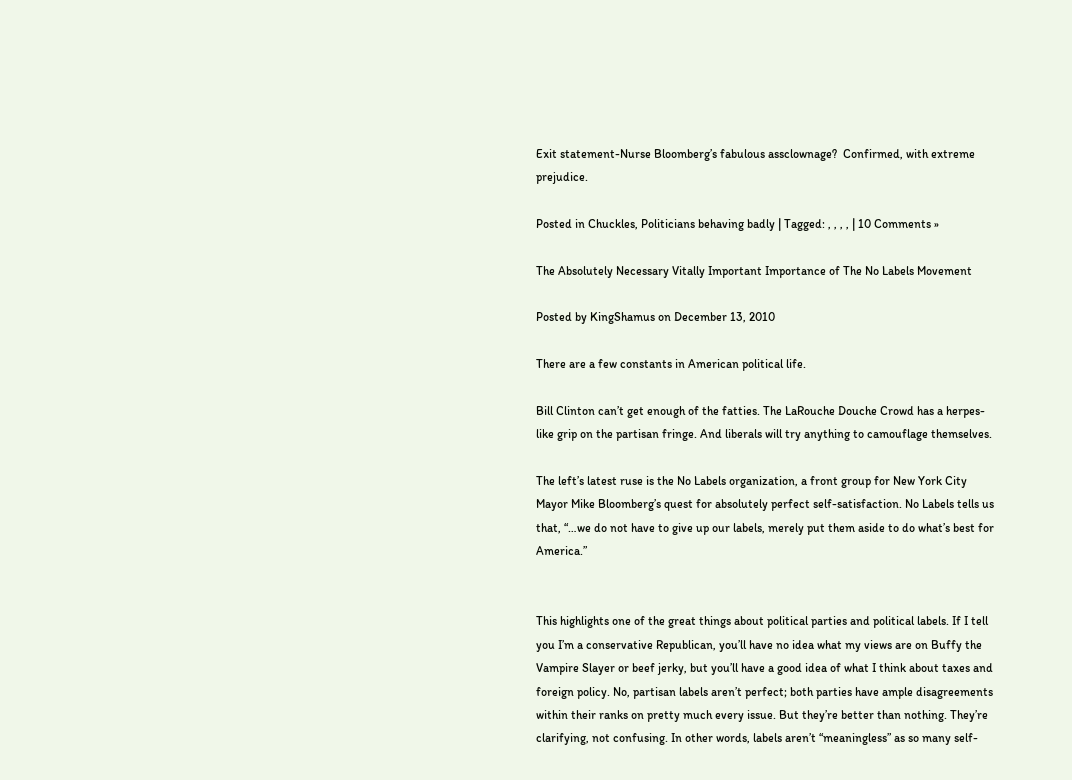Exit statement-Nurse Bloomberg’s fabulous assclownage?  Confirmed, with extreme prejudice.

Posted in Chuckles, Politicians behaving badly | Tagged: , , , , | 10 Comments »

The Absolutely Necessary Vitally Important Importance of The No Labels Movement

Posted by KingShamus on December 13, 2010

There are a few constants in American political life.

Bill Clinton can’t get enough of the fatties. The LaRouche Douche Crowd has a herpes-like grip on the partisan fringe. And liberals will try anything to camouflage themselves.

The left’s latest ruse is the No Labels organization, a front group for New York City Mayor Mike Bloomberg’s quest for absolutely perfect self-satisfaction. No Labels tells us that, “…we do not have to give up our labels, merely put them aside to do what’s best for America.”


This highlights one of the great things about political parties and political labels. If I tell you I’m a conservative Republican, you’ll have no idea what my views are on Buffy the Vampire Slayer or beef jerky, but you’ll have a good idea of what I think about taxes and foreign policy. No, partisan labels aren’t perfect; both parties have ample disagreements within their ranks on pretty much every issue. But they’re better than nothing. They’re clarifying, not confusing. In other words, labels aren’t “meaningless” as so many self-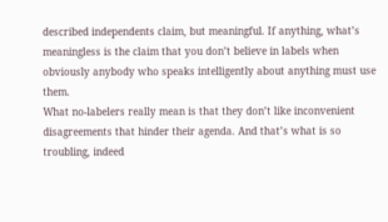described independents claim, but meaningful. If anything, what’s meaningless is the claim that you don’t believe in labels when obviously anybody who speaks intelligently about anything must use them.
What no-labelers really mean is that they don’t like inconvenient disagreements that hinder their agenda. And that’s what is so troubling, indeed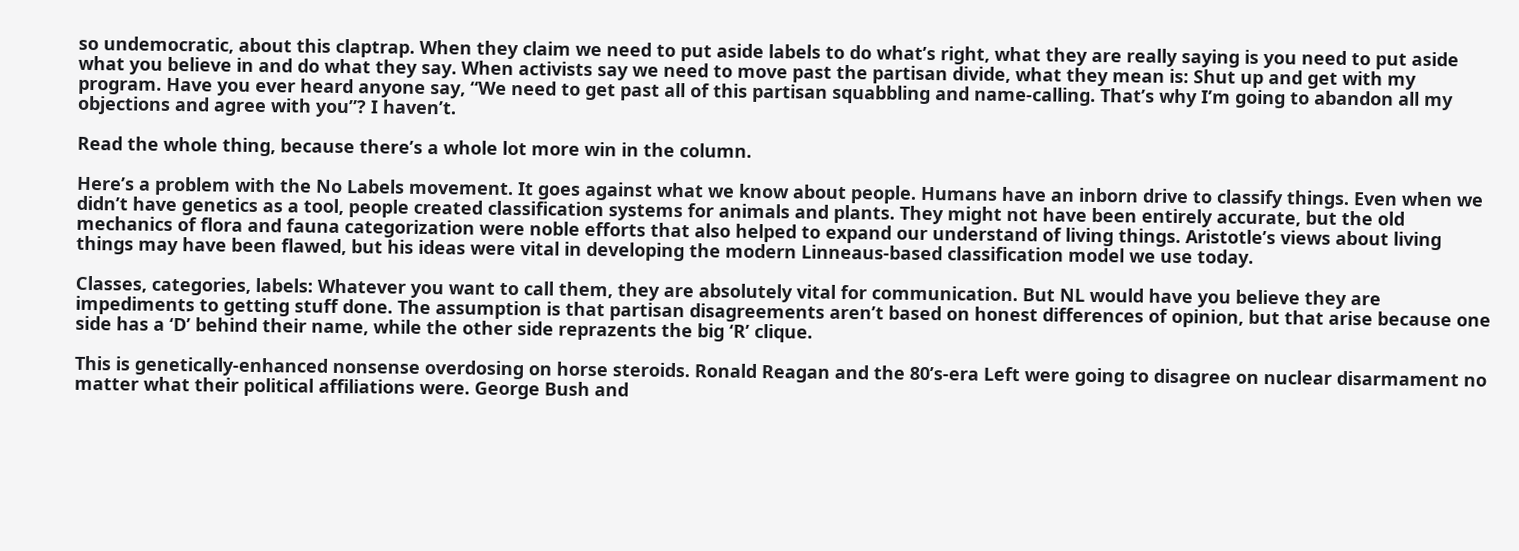so undemocratic, about this claptrap. When they claim we need to put aside labels to do what’s right, what they are really saying is you need to put aside what you believe in and do what they say. When activists say we need to move past the partisan divide, what they mean is: Shut up and get with my program. Have you ever heard anyone say, “We need to get past all of this partisan squabbling and name-calling. That’s why I’m going to abandon all my objections and agree with you”? I haven’t.

Read the whole thing, because there’s a whole lot more win in the column.

Here’s a problem with the No Labels movement. It goes against what we know about people. Humans have an inborn drive to classify things. Even when we didn’t have genetics as a tool, people created classification systems for animals and plants. They might not have been entirely accurate, but the old mechanics of flora and fauna categorization were noble efforts that also helped to expand our understand of living things. Aristotle’s views about living things may have been flawed, but his ideas were vital in developing the modern Linneaus-based classification model we use today.

Classes, categories, labels: Whatever you want to call them, they are absolutely vital for communication. But NL would have you believe they are impediments to getting stuff done. The assumption is that partisan disagreements aren’t based on honest differences of opinion, but that arise because one side has a ‘D’ behind their name, while the other side reprazents the big ‘R’ clique.

This is genetically-enhanced nonsense overdosing on horse steroids. Ronald Reagan and the 80’s-era Left were going to disagree on nuclear disarmament no matter what their political affiliations were. George Bush and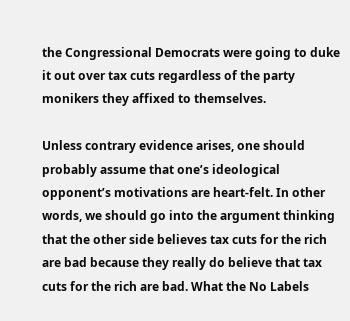the Congressional Democrats were going to duke it out over tax cuts regardless of the party monikers they affixed to themselves.

Unless contrary evidence arises, one should probably assume that one’s ideological opponent’s motivations are heart-felt. In other words, we should go into the argument thinking that the other side believes tax cuts for the rich are bad because they really do believe that tax cuts for the rich are bad. What the No Labels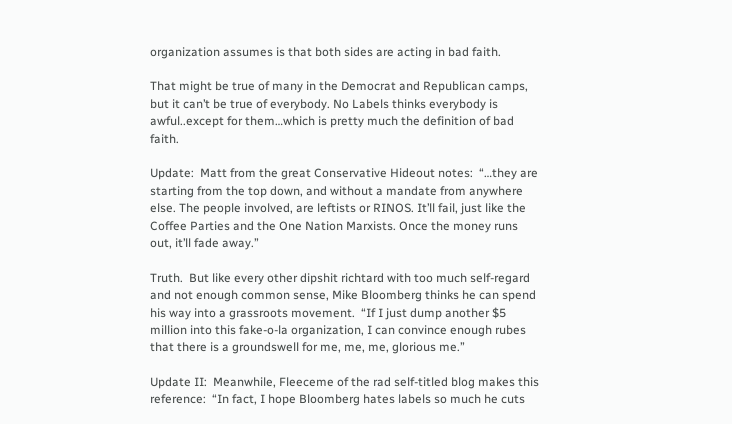organization assumes is that both sides are acting in bad faith.

That might be true of many in the Democrat and Republican camps, but it can’t be true of everybody. No Labels thinks everybody is awful..except for them…which is pretty much the definition of bad faith.

Update:  Matt from the great Conservative Hideout notes:  “…they are starting from the top down, and without a mandate from anywhere else. The people involved, are leftists or RINOS. It’ll fail, just like the Coffee Parties and the One Nation Marxists. Once the money runs out, it’ll fade away.”

Truth.  But like every other dipshit richtard with too much self-regard and not enough common sense, Mike Bloomberg thinks he can spend his way into a grassroots movement.  “If I just dump another $5 million into this fake-o-la organization, I can convince enough rubes that there is a groundswell for me, me, me, glorious me.”

Update II:  Meanwhile, Fleeceme of the rad self-titled blog makes this reference:  “In fact, I hope Bloomberg hates labels so much he cuts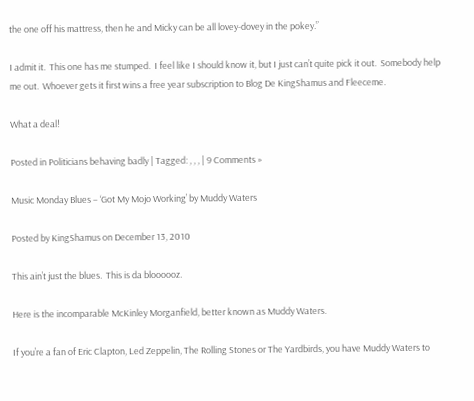the one off his mattress, then he and Micky can be all lovey-dovey in the pokey.”

I admit it.  This one has me stumped.  I feel like I should know it, but I just can’t quite pick it out.  Somebody help me out.  Whoever gets it first wins a free year subscription to Blog De KingShamus and Fleeceme.

What a deal!

Posted in Politicians behaving badly | Tagged: , , , | 9 Comments »

Music Monday Blues – ‘Got My Mojo Working’ by Muddy Waters

Posted by KingShamus on December 13, 2010

This ain’t just the blues.  This is da bloooooz.

Here is the incomparable McKinley Morganfield, better known as Muddy Waters.

If you’re a fan of Eric Clapton, Led Zeppelin, The Rolling Stones or The Yardbirds, you have Muddy Waters to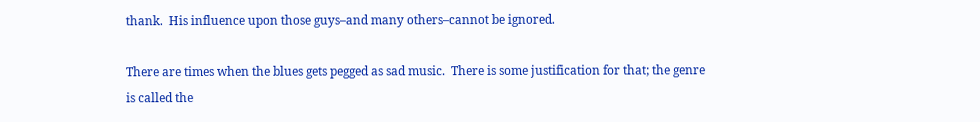thank.  His influence upon those guys–and many others–cannot be ignored.

There are times when the blues gets pegged as sad music.  There is some justification for that; the genre is called the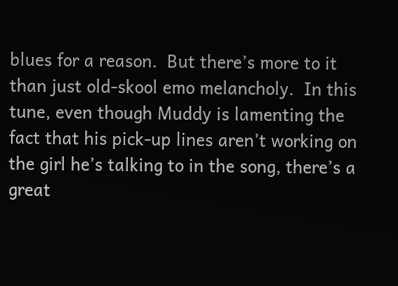blues for a reason.  But there’s more to it than just old-skool emo melancholy.  In this tune, even though Muddy is lamenting the fact that his pick-up lines aren’t working on the girl he’s talking to in the song, there’s a great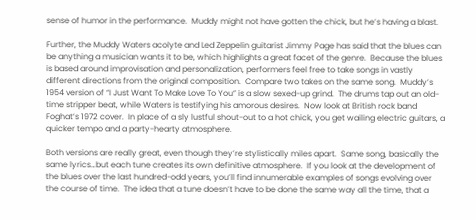sense of humor in the performance.  Muddy might not have gotten the chick, but he’s having a blast.

Further, the Muddy Waters acolyte and Led Zeppelin guitarist Jimmy Page has said that the blues can be anything a musician wants it to be, which highlights a great facet of the genre.  Because the blues is based around improvisation and personalization, performers feel free to take songs in vastly different directions from the original composition.  Compare two takes on the same song.  Muddy’s 1954 version of “I Just Want To Make Love To You” is a slow sexed-up grind.  The drums tap out an old-time stripper beat, while Waters is testifying his amorous desires.  Now look at British rock band Foghat’s 1972 cover.  In place of a sly lustful shout-out to a hot chick, you get wailing electric guitars, a quicker tempo and a party-hearty atmosphere.

Both versions are really great, even though they’re stylistically miles apart.  Same song, basically the same lyrics…but each tune creates its own definitive atmosphere.  If you look at the development of the blues over the last hundred-odd years, you’ll find innumerable examples of songs evolving over the course of time.  The idea that a tune doesn’t have to be done the same way all the time, that a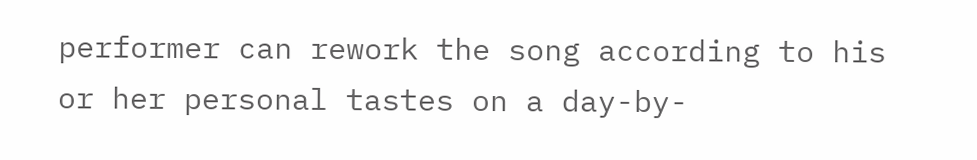performer can rework the song according to his or her personal tastes on a day-by-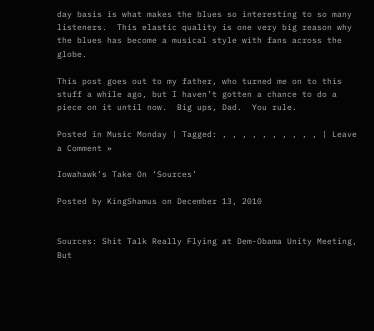day basis is what makes the blues so interesting to so many listeners.  This elastic quality is one very big reason why the blues has become a musical style with fans across the globe.

This post goes out to my father, who turned me on to this stuff a while ago, but I haven’t gotten a chance to do a piece on it until now.  Big ups, Dad.  You rule.

Posted in Music Monday | Tagged: , , , , , , , , , , | Leave a Comment »

Iowahawk’s Take On ‘Sources’

Posted by KingShamus on December 13, 2010


Sources: Shit Talk Really Flying at Dem-Obama Unity Meeting, But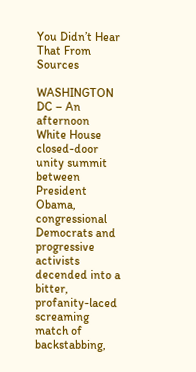You Didn’t Hear That From Sources

WASHINGTON DC – An afternoon White House closed-door unity summit between President Obama, congressional Democrats and progressive activists decended into a bitter, profanity-laced screaming match of backstabbing,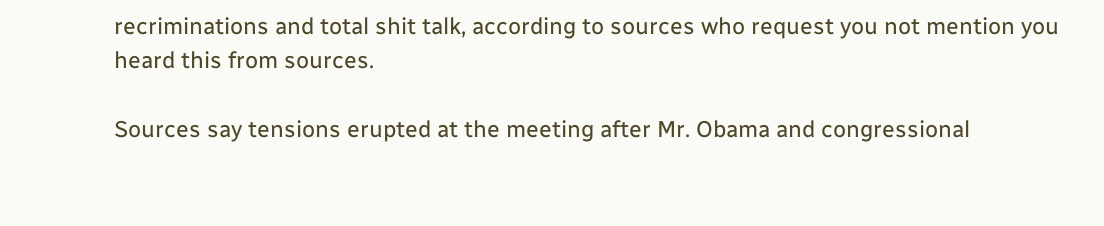recriminations and total shit talk, according to sources who request you not mention you heard this from sources.

Sources say tensions erupted at the meeting after Mr. Obama and congressional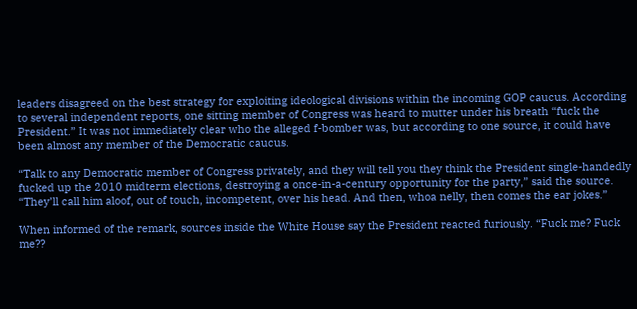leaders disagreed on the best strategy for exploiting ideological divisions within the incoming GOP caucus. According to several independent reports, one sitting member of Congress was heard to mutter under his breath “fuck the President.” It was not immediately clear who the alleged f-bomber was, but according to one source, it could have been almost any member of the Democratic caucus.

“Talk to any Democratic member of Congress privately, and they will tell you they think the President single-handedly fucked up the 2010 midterm elections, destroying a once-in-a-century opportunity for the party,” said the source. “They’ll call him aloof, out of touch, incompetent, over his head. And then, whoa nelly, then comes the ear jokes.”

When informed of the remark, sources inside the White House say the President reacted furiously. “Fuck me? Fuck me??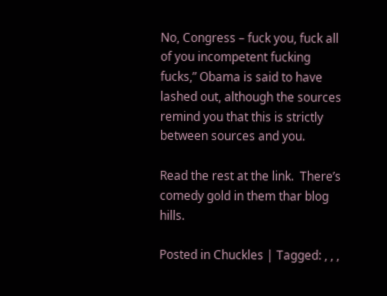No, Congress – fuck you, fuck all of you incompetent fucking fucks,” Obama is said to have lashed out, although the sources remind you that this is strictly between sources and you.

Read the rest at the link.  There’s comedy gold in them thar blog hills.

Posted in Chuckles | Tagged: , , ,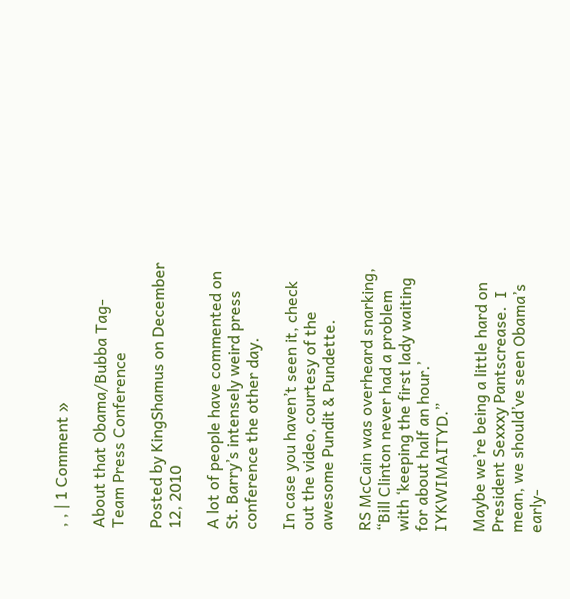, , | 1 Comment »

About that Obama/Bubba Tag-Team Press Conference

Posted by KingShamus on December 12, 2010

A lot of people have commented on St. Barry’s intensely weird press conference the other day.

In case you haven’t seen it, check out the video, courtesy of the awesome Pundit & Pundette.

RS McCain was overheard snarking, “Bill Clinton never had a problem with ‘keeping the first lady waiting for about half an hour.’ IYKWIMAITYD.”

Maybe we’re being a little hard on President Sexxxy Pantscrease.  I mean, we should’ve seen Obama’s early-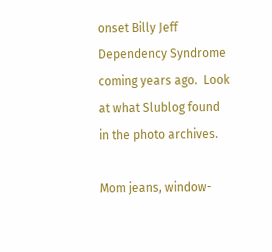onset Billy Jeff Dependency Syndrome coming years ago.  Look at what Slublog found in the photo archives.

Mom jeans, window-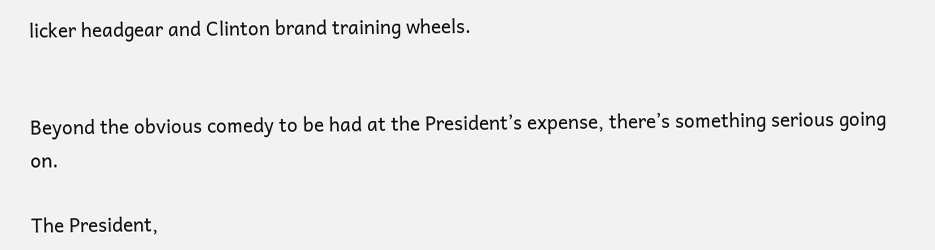licker headgear and Clinton brand training wheels.


Beyond the obvious comedy to be had at the President’s expense, there’s something serious going on.

The President,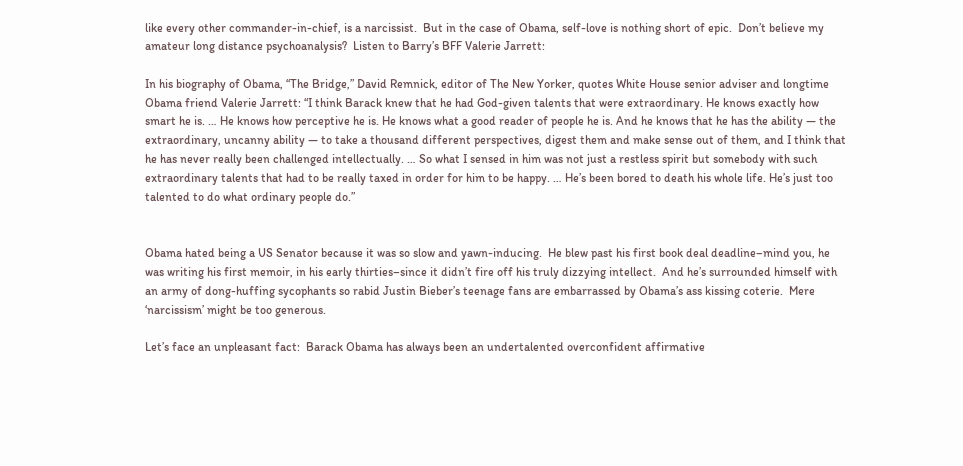like every other commander-in-chief, is a narcissist.  But in the case of Obama, self-love is nothing short of epic.  Don’t believe my amateur long distance psychoanalysis?  Listen to Barry’s BFF Valerie Jarrett:

In his biography of Obama, “The Bridge,” David Remnick, editor of The New Yorker, quotes White House senior adviser and longtime Obama friend Valerie Jarrett: “I think Barack knew that he had God-given talents that were extraordinary. He knows exactly how smart he is. … He knows how perceptive he is. He knows what a good reader of people he is. And he knows that he has the ability — the extraordinary, uncanny ability — to take a thousand different perspectives, digest them and make sense out of them, and I think that he has never really been challenged intellectually. … So what I sensed in him was not just a restless spirit but somebody with such extraordinary talents that had to be really taxed in order for him to be happy. … He’s been bored to death his whole life. He’s just too talented to do what ordinary people do.”


Obama hated being a US Senator because it was so slow and yawn-inducing.  He blew past his first book deal deadline–mind you, he was writing his first memoir, in his early thirties–since it didn’t fire off his truly dizzying intellect.  And he’s surrounded himself with an army of dong-huffing sycophants so rabid Justin Bieber’s teenage fans are embarrassed by Obama’s ass kissing coterie.  Mere ‘narcissism’ might be too generous.

Let’s face an unpleasant fact:  Barack Obama has always been an undertalented overconfident affirmative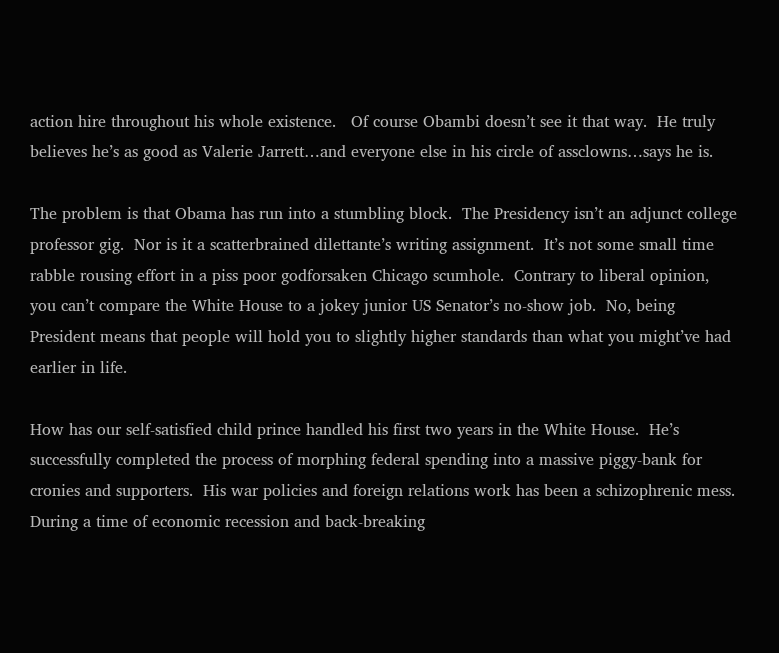action hire throughout his whole existence.   Of course Obambi doesn’t see it that way.  He truly believes he’s as good as Valerie Jarrett…and everyone else in his circle of assclowns…says he is.

The problem is that Obama has run into a stumbling block.  The Presidency isn’t an adjunct college professor gig.  Nor is it a scatterbrained dilettante’s writing assignment.  It’s not some small time rabble rousing effort in a piss poor godforsaken Chicago scumhole.  Contrary to liberal opinion, you can’t compare the White House to a jokey junior US Senator’s no-show job.  No, being President means that people will hold you to slightly higher standards than what you might’ve had earlier in life.

How has our self-satisfied child prince handled his first two years in the White House.  He’s successfully completed the process of morphing federal spending into a massive piggy-bank for cronies and supporters.  His war policies and foreign relations work has been a schizophrenic mess.  During a time of economic recession and back-breaking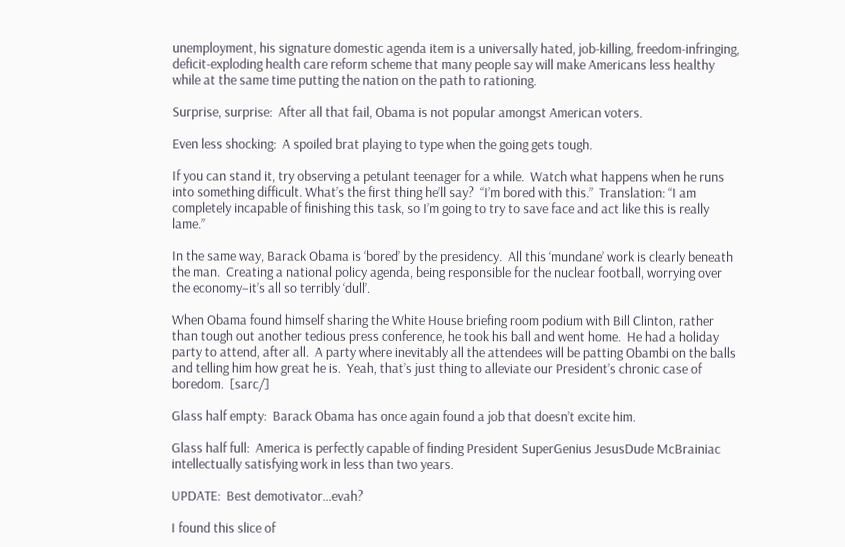unemployment, his signature domestic agenda item is a universally hated, job-killing, freedom-infringing, deficit-exploding health care reform scheme that many people say will make Americans less healthy while at the same time putting the nation on the path to rationing.

Surprise, surprise:  After all that fail, Obama is not popular amongst American voters.

Even less shocking:  A spoiled brat playing to type when the going gets tough.

If you can stand it, try observing a petulant teenager for a while.  Watch what happens when he runs into something difficult. What’s the first thing he’ll say?  “I’m bored with this.”  Translation: “I am completely incapable of finishing this task, so I’m going to try to save face and act like this is really lame.”

In the same way, Barack Obama is ‘bored’ by the presidency.  All this ‘mundane’ work is clearly beneath the man.  Creating a national policy agenda, being responsible for the nuclear football, worrying over the economy–it’s all so terribly ‘dull’.

When Obama found himself sharing the White House briefing room podium with Bill Clinton, rather than tough out another tedious press conference, he took his ball and went home.  He had a holiday party to attend, after all.  A party where inevitably all the attendees will be patting Obambi on the balls and telling him how great he is.  Yeah, that’s just thing to alleviate our President’s chronic case of boredom.  [sarc/]

Glass half empty:  Barack Obama has once again found a job that doesn’t excite him.

Glass half full:  America is perfectly capable of finding President SuperGenius JesusDude McBrainiac intellectually satisfying work in less than two years.

UPDATE:  Best demotivator…evah?

I found this slice of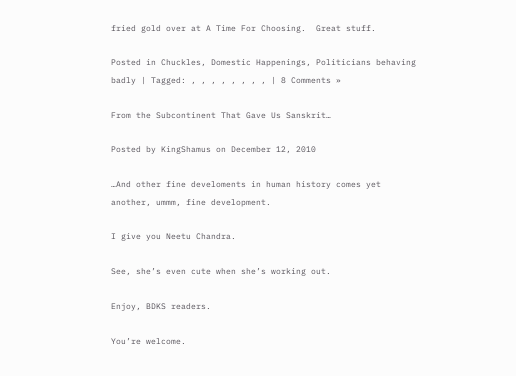fried gold over at A Time For Choosing.  Great stuff.

Posted in Chuckles, Domestic Happenings, Politicians behaving badly | Tagged: , , , , , , , , | 8 Comments »

From the Subcontinent That Gave Us Sanskrit…

Posted by KingShamus on December 12, 2010

…And other fine develoments in human history comes yet another, ummm, fine development.

I give you Neetu Chandra.

See, she’s even cute when she’s working out.

Enjoy, BDKS readers.

You’re welcome.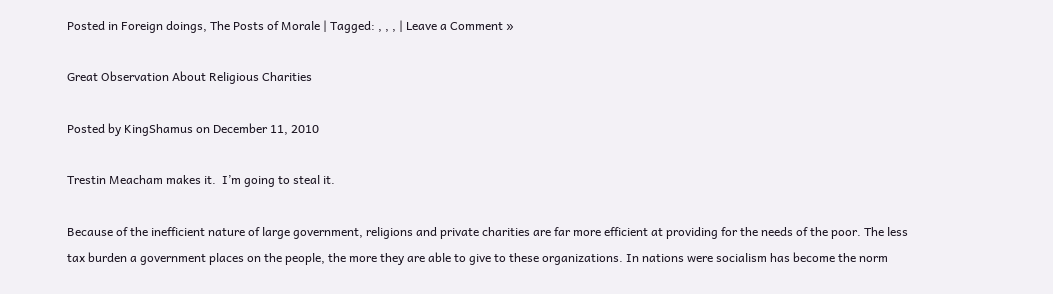Posted in Foreign doings, The Posts of Morale | Tagged: , , , | Leave a Comment »

Great Observation About Religious Charities

Posted by KingShamus on December 11, 2010

Trestin Meacham makes it.  I’m going to steal it.

Because of the inefficient nature of large government, religions and private charities are far more efficient at providing for the needs of the poor. The less tax burden a government places on the people, the more they are able to give to these organizations. In nations were socialism has become the norm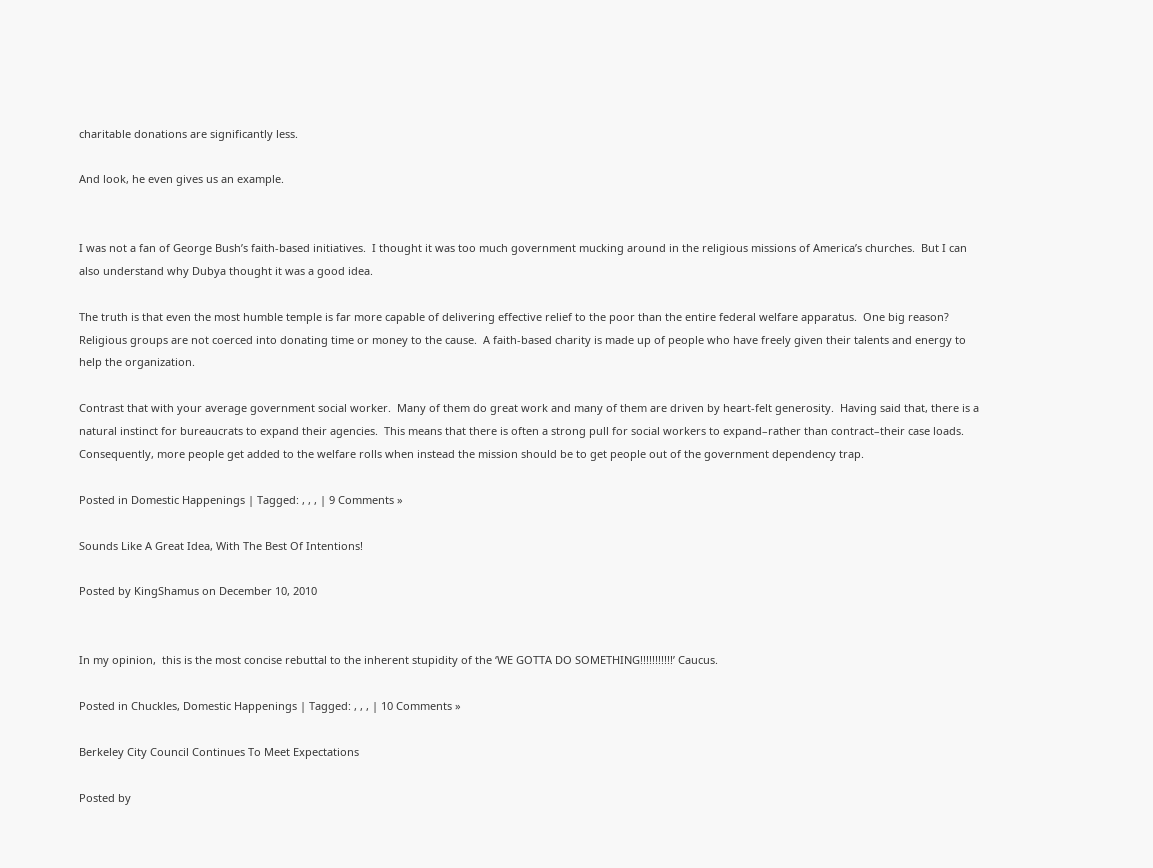charitable donations are significantly less.

And look, he even gives us an example.


I was not a fan of George Bush’s faith-based initiatives.  I thought it was too much government mucking around in the religious missions of America’s churches.  But I can also understand why Dubya thought it was a good idea.

The truth is that even the most humble temple is far more capable of delivering effective relief to the poor than the entire federal welfare apparatus.  One big reason?  Religious groups are not coerced into donating time or money to the cause.  A faith-based charity is made up of people who have freely given their talents and energy to help the organization.

Contrast that with your average government social worker.  Many of them do great work and many of them are driven by heart-felt generosity.  Having said that, there is a natural instinct for bureaucrats to expand their agencies.  This means that there is often a strong pull for social workers to expand–rather than contract–their case loads.  Consequently, more people get added to the welfare rolls when instead the mission should be to get people out of the government dependency trap.

Posted in Domestic Happenings | Tagged: , , , | 9 Comments »

Sounds Like A Great Idea, With The Best Of Intentions!

Posted by KingShamus on December 10, 2010


In my opinion,  this is the most concise rebuttal to the inherent stupidity of the ‘WE GOTTA DO SOMETHING!!!!!!!!!!!’ Caucus.

Posted in Chuckles, Domestic Happenings | Tagged: , , , | 10 Comments »

Berkeley City Council Continues To Meet Expectations

Posted by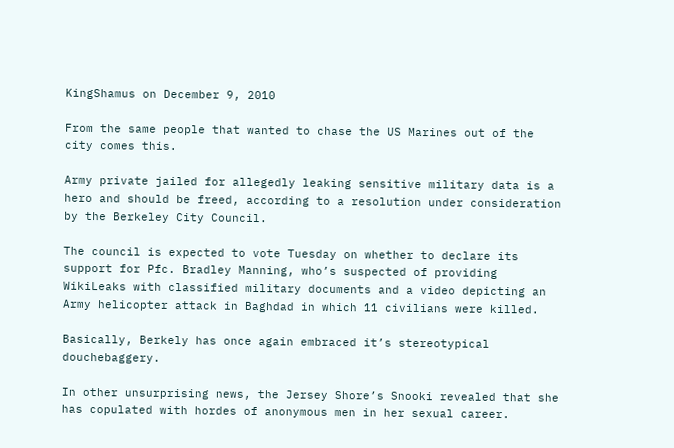KingShamus on December 9, 2010

From the same people that wanted to chase the US Marines out of the city comes this.

Army private jailed for allegedly leaking sensitive military data is a hero and should be freed, according to a resolution under consideration by the Berkeley City Council.

The council is expected to vote Tuesday on whether to declare its support for Pfc. Bradley Manning, who’s suspected of providing WikiLeaks with classified military documents and a video depicting an Army helicopter attack in Baghdad in which 11 civilians were killed.

Basically, Berkely has once again embraced it’s stereotypical douchebaggery.

In other unsurprising news, the Jersey Shore’s Snooki revealed that she has copulated with hordes of anonymous men in her sexual career.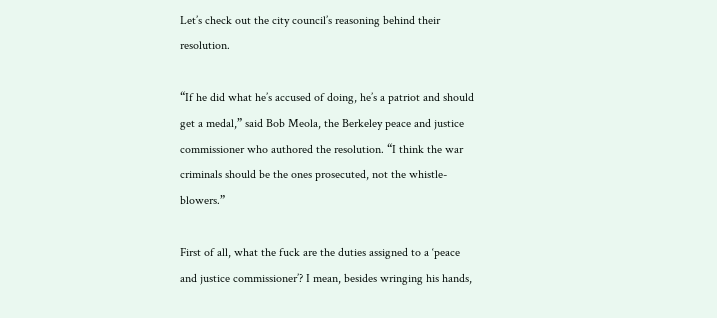Let’s check out the city council’s reasoning behind their resolution.

“If he did what he’s accused of doing, he’s a patriot and should get a medal,” said Bob Meola, the Berkeley peace and justice commissioner who authored the resolution. “I think the war criminals should be the ones prosecuted, not the whistle-blowers.”

First of all, what the fuck are the duties assigned to a ‘peace and justice commissioner’? I mean, besides wringing his hands,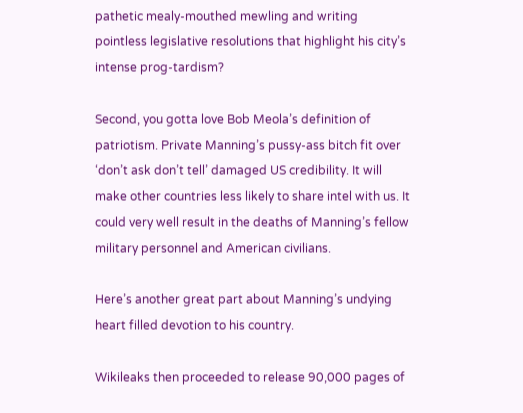pathetic mealy-mouthed mewling and writing pointless legislative resolutions that highlight his city’s intense prog-tardism?

Second, you gotta love Bob Meola’s definition of patriotism. Private Manning’s pussy-ass bitch fit over ‘don’t ask don’t tell’ damaged US credibility. It will make other countries less likely to share intel with us. It could very well result in the deaths of Manning’s fellow military personnel and American civilians.

Here’s another great part about Manning’s undying heart filled devotion to his country.

Wikileaks then proceeded to release 90,000 pages of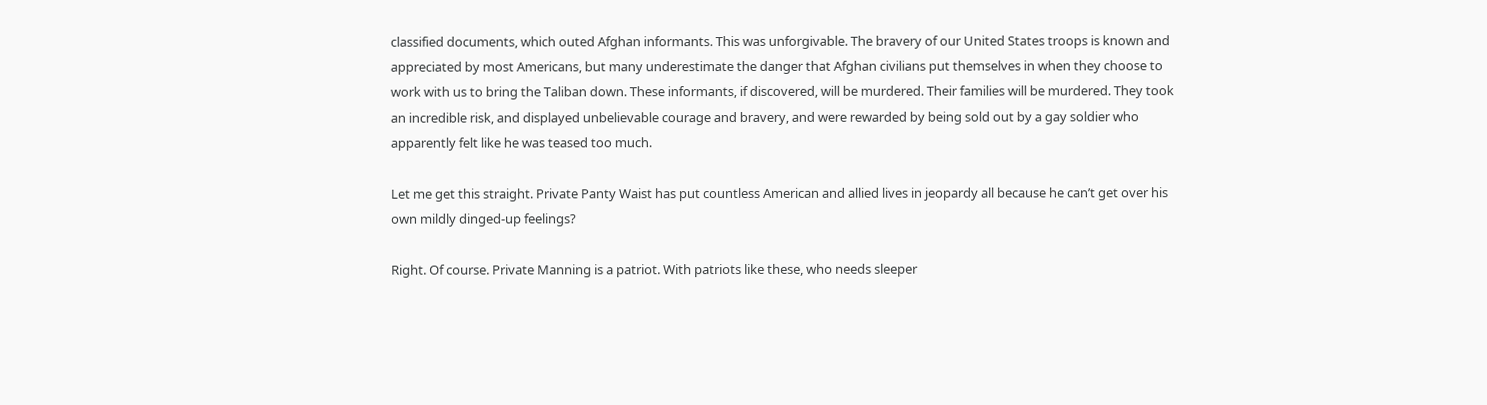classified documents, which outed Afghan informants. This was unforgivable. The bravery of our United States troops is known and appreciated by most Americans, but many underestimate the danger that Afghan civilians put themselves in when they choose to work with us to bring the Taliban down. These informants, if discovered, will be murdered. Their families will be murdered. They took an incredible risk, and displayed unbelievable courage and bravery, and were rewarded by being sold out by a gay soldier who apparently felt like he was teased too much.

Let me get this straight. Private Panty Waist has put countless American and allied lives in jeopardy all because he can’t get over his own mildly dinged-up feelings?

Right. Of course. Private Manning is a patriot. With patriots like these, who needs sleeper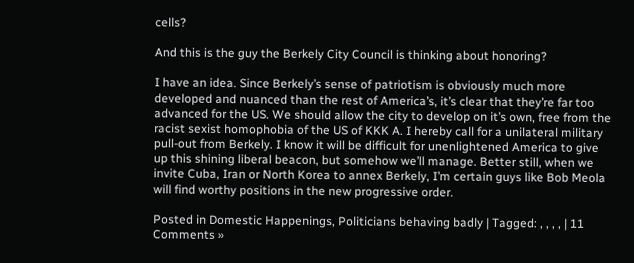cells?

And this is the guy the Berkely City Council is thinking about honoring?

I have an idea. Since Berkely’s sense of patriotism is obviously much more developed and nuanced than the rest of America’s, it’s clear that they’re far too advanced for the US. We should allow the city to develop on it’s own, free from the racist sexist homophobia of the US of KKK A. I hereby call for a unilateral military pull-out from Berkely. I know it will be difficult for unenlightened America to give up this shining liberal beacon, but somehow we’ll manage. Better still, when we invite Cuba, Iran or North Korea to annex Berkely, I’m certain guys like Bob Meola will find worthy positions in the new progressive order.

Posted in Domestic Happenings, Politicians behaving badly | Tagged: , , , , | 11 Comments »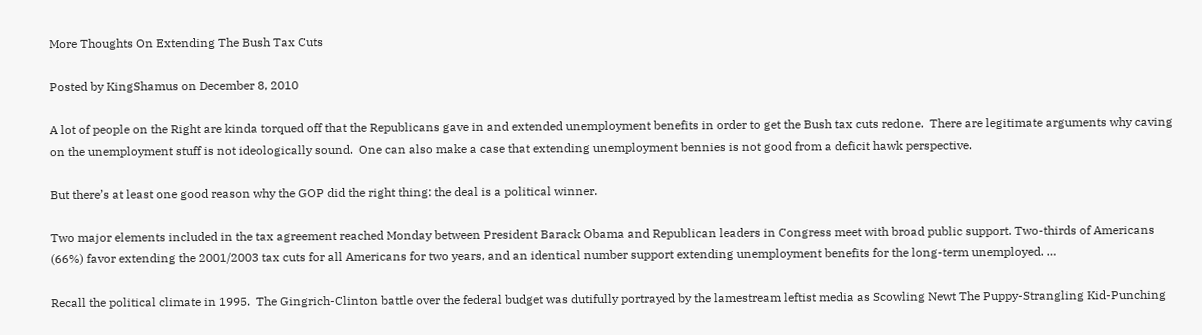More Thoughts On Extending The Bush Tax Cuts

Posted by KingShamus on December 8, 2010

A lot of people on the Right are kinda torqued off that the Republicans gave in and extended unemployment benefits in order to get the Bush tax cuts redone.  There are legitimate arguments why caving on the unemployment stuff is not ideologically sound.  One can also make a case that extending unemployment bennies is not good from a deficit hawk perspective.

But there’s at least one good reason why the GOP did the right thing: the deal is a political winner.

Two major elements included in the tax agreement reached Monday between President Barack Obama and Republican leaders in Congress meet with broad public support. Two-thirds of Americans (66%) favor extending the 2001/2003 tax cuts for all Americans for two years, and an identical number support extending unemployment benefits for the long-term unemployed. …

Recall the political climate in 1995.  The Gingrich-Clinton battle over the federal budget was dutifully portrayed by the lamestream leftist media as Scowling Newt The Puppy-Strangling Kid-Punching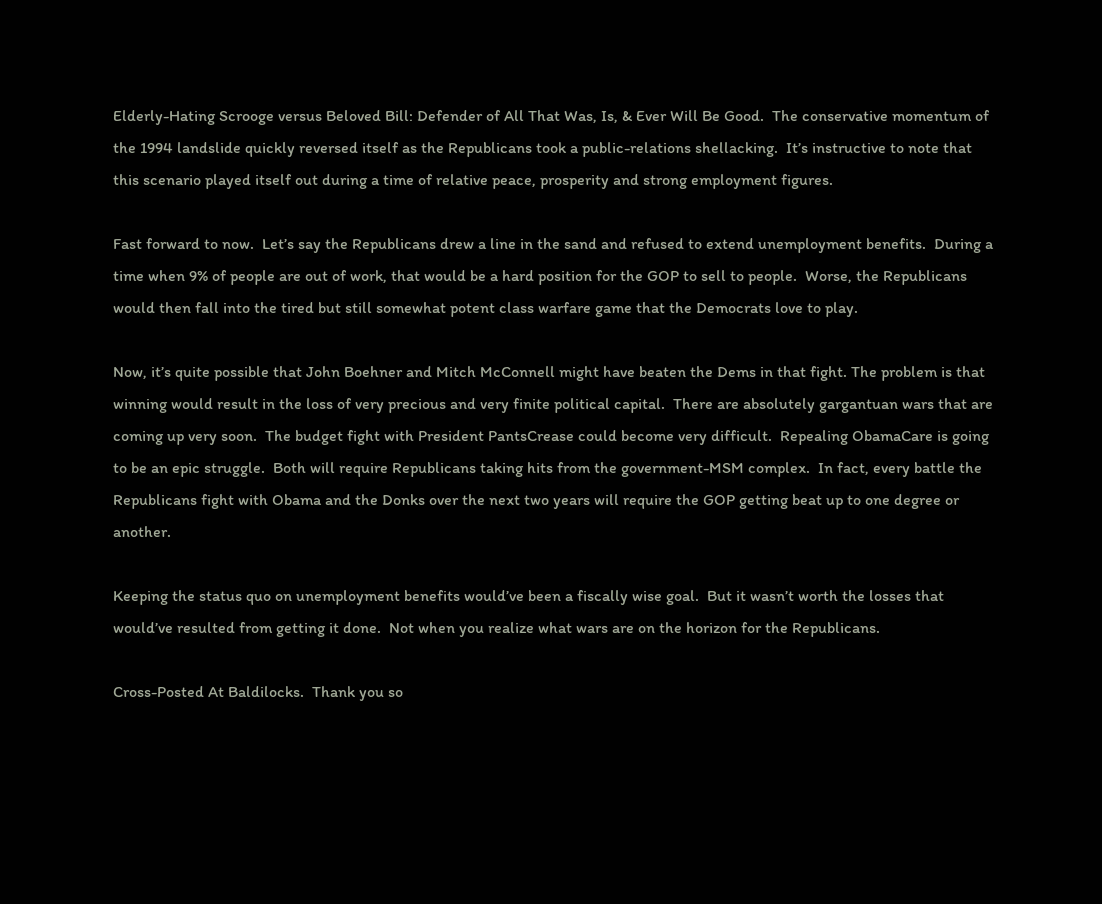Elderly-Hating Scrooge versus Beloved Bill: Defender of All That Was, Is, & Ever Will Be Good.  The conservative momentum of the 1994 landslide quickly reversed itself as the Republicans took a public-relations shellacking.  It’s instructive to note that this scenario played itself out during a time of relative peace, prosperity and strong employment figures.

Fast forward to now.  Let’s say the Republicans drew a line in the sand and refused to extend unemployment benefits.  During a time when 9% of people are out of work, that would be a hard position for the GOP to sell to people.  Worse, the Republicans would then fall into the tired but still somewhat potent class warfare game that the Democrats love to play.

Now, it’s quite possible that John Boehner and Mitch McConnell might have beaten the Dems in that fight. The problem is that winning would result in the loss of very precious and very finite political capital.  There are absolutely gargantuan wars that are coming up very soon.  The budget fight with President PantsCrease could become very difficult.  Repealing ObamaCare is going to be an epic struggle.  Both will require Republicans taking hits from the government-MSM complex.  In fact, every battle the Republicans fight with Obama and the Donks over the next two years will require the GOP getting beat up to one degree or another.

Keeping the status quo on unemployment benefits would’ve been a fiscally wise goal.  But it wasn’t worth the losses that would’ve resulted from getting it done.  Not when you realize what wars are on the horizon for the Republicans.

Cross-Posted At Baldilocks.  Thank you so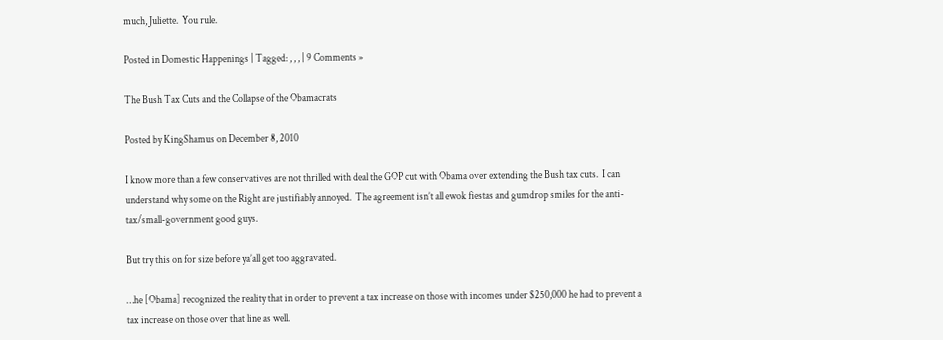much, Juliette.  You rule.

Posted in Domestic Happenings | Tagged: , , , | 9 Comments »

The Bush Tax Cuts and the Collapse of the Obamacrats

Posted by KingShamus on December 8, 2010

I know more than a few conservatives are not thrilled with deal the GOP cut with Obama over extending the Bush tax cuts.  I can understand why some on the Right are justifiably annoyed.  The agreement isn’t all ewok fiestas and gumdrop smiles for the anti-tax/small-government good guys.

But try this on for size before ya’all get too aggravated.

…he [Obama] recognized the reality that in order to prevent a tax increase on those with incomes under $250,000 he had to prevent a tax increase on those over that line as well.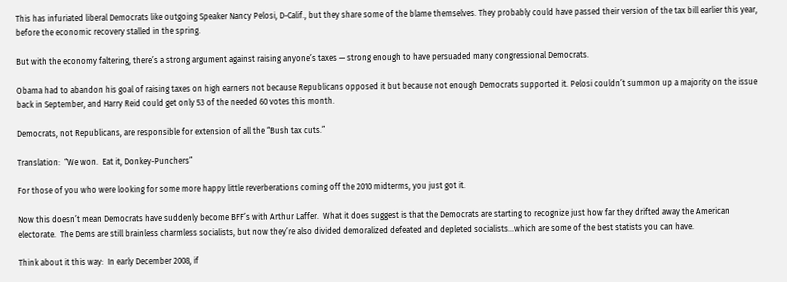This has infuriated liberal Democrats like outgoing Speaker Nancy Pelosi, D-Calif., but they share some of the blame themselves. They probably could have passed their version of the tax bill earlier this year, before the economic recovery stalled in the spring.

But with the economy faltering, there’s a strong argument against raising anyone’s taxes — strong enough to have persuaded many congressional Democrats.

Obama had to abandon his goal of raising taxes on high earners not because Republicans opposed it but because not enough Democrats supported it. Pelosi couldn’t summon up a majority on the issue back in September, and Harry Reid could get only 53 of the needed 60 votes this month.

Democrats, not Republicans, are responsible for extension of all the “Bush tax cuts.”

Translation:  “We won.  Eat it, Donkey-Punchers”

For those of you who were looking for some more happy little reverberations coming off the 2010 midterms, you just got it.

Now this doesn’t mean Democrats have suddenly become BFF’s with Arthur Laffer.  What it does suggest is that the Democrats are starting to recognize just how far they drifted away the American electorate.  The Dems are still brainless charmless socialists, but now they’re also divided demoralized defeated and depleted socialists…which are some of the best statists you can have.

Think about it this way:  In early December 2008, if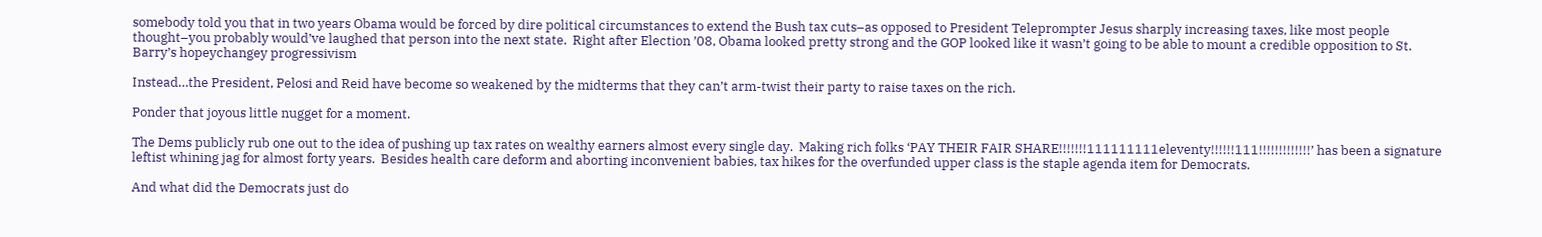somebody told you that in two years Obama would be forced by dire political circumstances to extend the Bush tax cuts–as opposed to President Teleprompter Jesus sharply increasing taxes, like most people thought–you probably would’ve laughed that person into the next state.  Right after Election ’08, Obama looked pretty strong and the GOP looked like it wasn’t going to be able to mount a credible opposition to St. Barry’s hopeychangey progressivism

Instead…the President, Pelosi and Reid have become so weakened by the midterms that they can’t arm-twist their party to raise taxes on the rich.

Ponder that joyous little nugget for a moment.

The Dems publicly rub one out to the idea of pushing up tax rates on wealthy earners almost every single day.  Making rich folks ‘PAY THEIR FAIR SHARE!!!!!!!111111111eleventy!!!!!!111!!!!!!!!!!!!!’ has been a signature leftist whining jag for almost forty years.  Besides health care deform and aborting inconvenient babies, tax hikes for the overfunded upper class is the staple agenda item for Democrats.

And what did the Democrats just do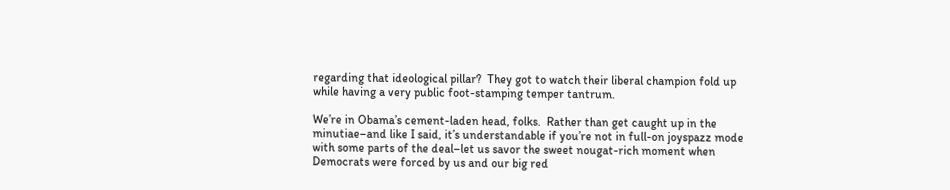regarding that ideological pillar?  They got to watch their liberal champion fold up while having a very public foot-stamping temper tantrum.

We’re in Obama’s cement-laden head, folks.  Rather than get caught up in the minutiae–and like I said, it’s understandable if you’re not in full-on joyspazz mode with some parts of the deal–let us savor the sweet nougat-rich moment when Democrats were forced by us and our big red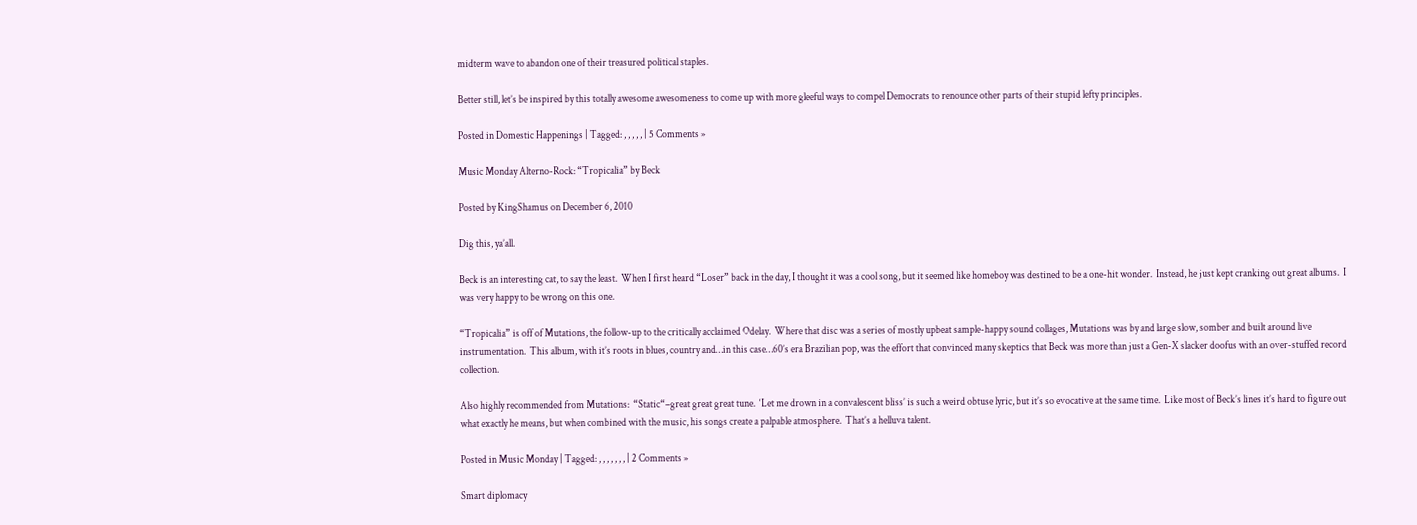midterm wave to abandon one of their treasured political staples.

Better still, let’s be inspired by this totally awesome awesomeness to come up with more gleeful ways to compel Democrats to renounce other parts of their stupid lefty principles.

Posted in Domestic Happenings | Tagged: , , , , , | 5 Comments »

Music Monday Alterno-Rock: “Tropicalia” by Beck

Posted by KingShamus on December 6, 2010

Dig this, ya’all.

Beck is an interesting cat, to say the least.  When I first heard “Loser” back in the day, I thought it was a cool song, but it seemed like homeboy was destined to be a one-hit wonder.  Instead, he just kept cranking out great albums.  I was very happy to be wrong on this one.

“Tropicalia” is off of Mutations, the follow-up to the critically acclaimed Odelay.  Where that disc was a series of mostly upbeat sample-happy sound collages, Mutations was by and large slow, somber and built around live instrumentation.  This album, with it’s roots in blues, country and…in this case…60’s era Brazilian pop, was the effort that convinced many skeptics that Beck was more than just a Gen-X slacker doofus with an over-stuffed record collection.

Also highly recommended from Mutations:  “Static“–great great great tune.  ‘Let me drown in a convalescent bliss’ is such a weird obtuse lyric, but it’s so evocative at the same time.  Like most of Beck’s lines it’s hard to figure out what exactly he means, but when combined with the music, his songs create a palpable atmosphere.  That’s a helluva talent.

Posted in Music Monday | Tagged: , , , , , , , | 2 Comments »

Smart diplomacy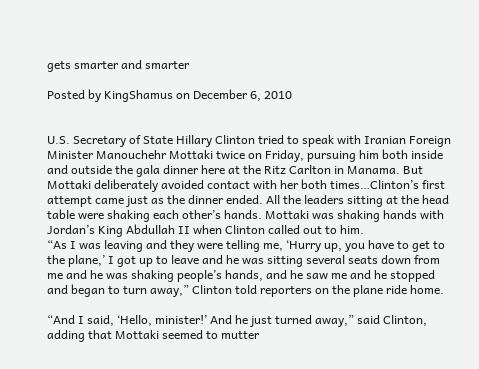gets smarter and smarter

Posted by KingShamus on December 6, 2010


U.S. Secretary of State Hillary Clinton tried to speak with Iranian Foreign Minister Manouchehr Mottaki twice on Friday, pursuing him both inside and outside the gala dinner here at the Ritz Carlton in Manama. But Mottaki deliberately avoided contact with her both times…Clinton’s first attempt came just as the dinner ended. All the leaders sitting at the head table were shaking each other’s hands. Mottaki was shaking hands with Jordan’s King Abdullah II when Clinton called out to him.
“As I was leaving and they were telling me, ‘Hurry up, you have to get to the plane,’ I got up to leave and he was sitting several seats down from me and he was shaking people’s hands, and he saw me and he stopped and began to turn away,” Clinton told reporters on the plane ride home.

“And I said, ‘Hello, minister!’ And he just turned away,” said Clinton, adding that Mottaki seemed to mutter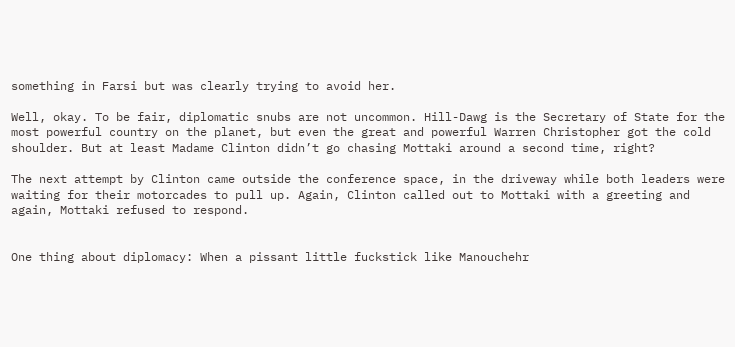something in Farsi but was clearly trying to avoid her.

Well, okay. To be fair, diplomatic snubs are not uncommon. Hill-Dawg is the Secretary of State for the most powerful country on the planet, but even the great and powerful Warren Christopher got the cold shoulder. But at least Madame Clinton didn’t go chasing Mottaki around a second time, right?

The next attempt by Clinton came outside the conference space, in the driveway while both leaders were waiting for their motorcades to pull up. Again, Clinton called out to Mottaki with a greeting and again, Mottaki refused to respond.


One thing about diplomacy: When a pissant little fuckstick like Manouchehr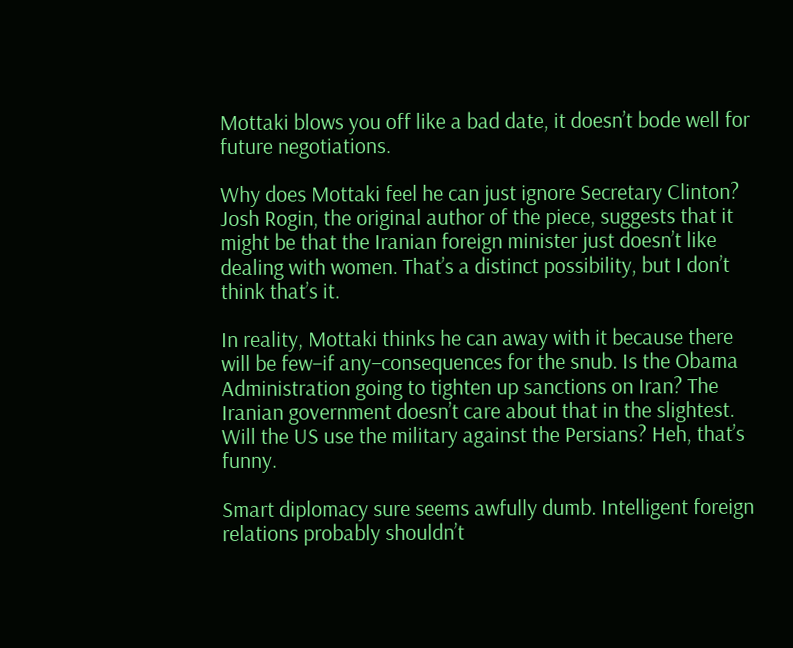Mottaki blows you off like a bad date, it doesn’t bode well for future negotiations.

Why does Mottaki feel he can just ignore Secretary Clinton? Josh Rogin, the original author of the piece, suggests that it might be that the Iranian foreign minister just doesn’t like dealing with women. That’s a distinct possibility, but I don’t think that’s it.

In reality, Mottaki thinks he can away with it because there will be few–if any–consequences for the snub. Is the Obama Administration going to tighten up sanctions on Iran? The Iranian government doesn’t care about that in the slightest. Will the US use the military against the Persians? Heh, that’s funny.

Smart diplomacy sure seems awfully dumb. Intelligent foreign relations probably shouldn’t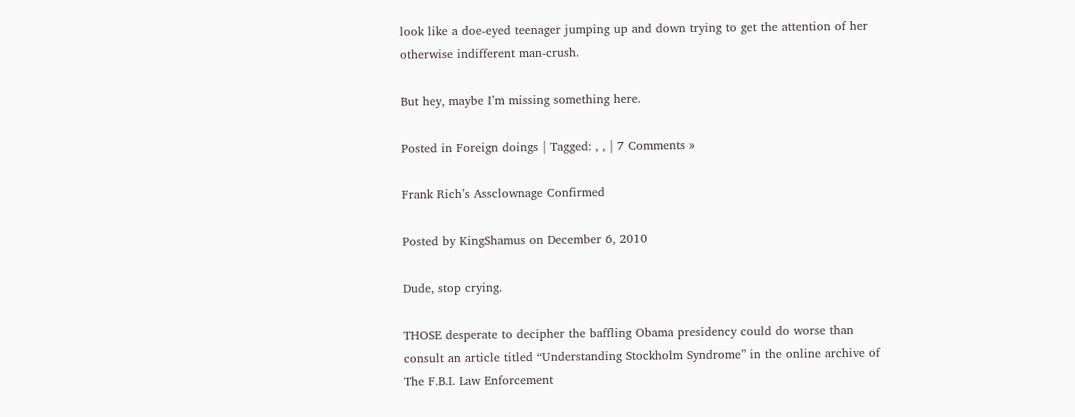look like a doe-eyed teenager jumping up and down trying to get the attention of her otherwise indifferent man-crush.

But hey, maybe I’m missing something here.

Posted in Foreign doings | Tagged: , , | 7 Comments »

Frank Rich’s Assclownage Confirmed

Posted by KingShamus on December 6, 2010

Dude, stop crying.

THOSE desperate to decipher the baffling Obama presidency could do worse than consult an article titled “Understanding Stockholm Syndrome” in the online archive of The F.B.I. Law Enforcement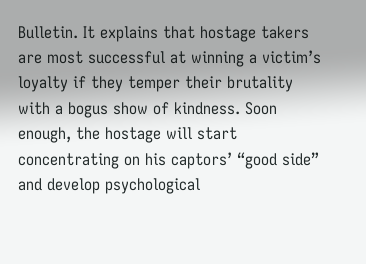Bulletin. It explains that hostage takers are most successful at winning a victim’s loyalty if they temper their brutality with a bogus show of kindness. Soon enough, the hostage will start concentrating on his captors’ “good side” and develop psychological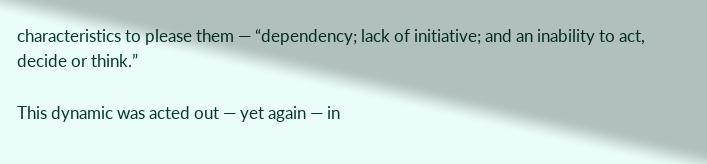characteristics to please them — “dependency; lack of initiative; and an inability to act, decide or think.”

This dynamic was acted out — yet again — in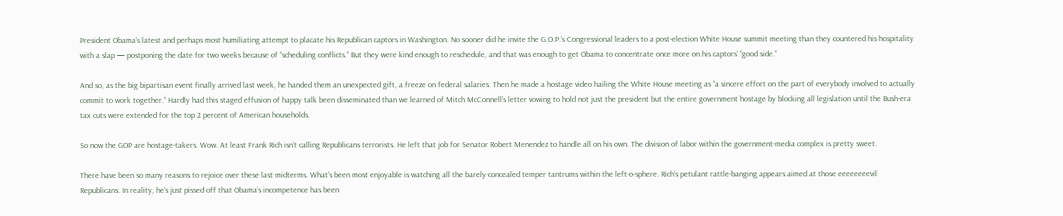President Obama’s latest and perhaps most humiliating attempt to placate his Republican captors in Washington. No sooner did he invite the G.O.P.’s Congressional leaders to a post-election White House summit meeting than they countered his hospitality with a slap — postponing the date for two weeks because of “scheduling conflicts.” But they were kind enough to reschedule, and that was enough to get Obama to concentrate once more on his captors’ “good side.”

And so, as the big bipartisan event finally arrived last week, he handed them an unexpected gift, a freeze on federal salaries. Then he made a hostage video hailing the White House meeting as “a sincere effort on the part of everybody involved to actually commit to work together.” Hardly had this staged effusion of happy talk been disseminated than we learned of Mitch McConnell’s letter vowing to hold not just the president but the entire government hostage by blocking all legislation until the Bush-era tax cuts were extended for the top 2 percent of American households.

So now the GOP are hostage-takers. Wow. At least Frank Rich isn’t calling Republicans terrorists. He left that job for Senator Robert Menendez to handle all on his own. The division of labor within the government-media complex is pretty sweet.

There have been so many reasons to rejoice over these last midterms. What’s been most enjoyable is watching all the barely-concealed temper tantrums within the left-o-sphere. Rich’s petulant rattle-banging appears aimed at those eeeeeeeevil Republicans. In reality, he’s just pissed off that Obama’s incompetence has been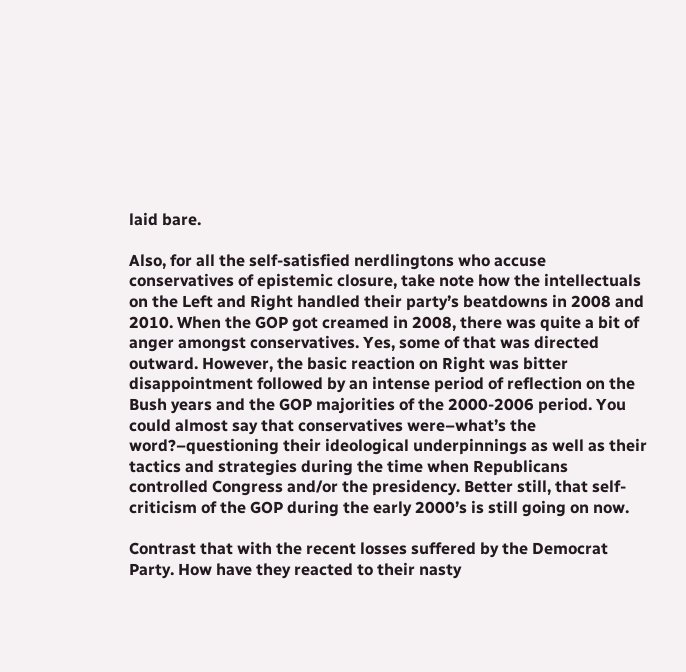laid bare.

Also, for all the self-satisfied nerdlingtons who accuse conservatives of epistemic closure, take note how the intellectuals on the Left and Right handled their party’s beatdowns in 2008 and 2010. When the GOP got creamed in 2008, there was quite a bit of anger amongst conservatives. Yes, some of that was directed outward. However, the basic reaction on Right was bitter disappointment followed by an intense period of reflection on the Bush years and the GOP majorities of the 2000-2006 period. You could almost say that conservatives were–what’s the word?–questioning their ideological underpinnings as well as their tactics and strategies during the time when Republicans controlled Congress and/or the presidency. Better still, that self-criticism of the GOP during the early 2000’s is still going on now.

Contrast that with the recent losses suffered by the Democrat Party. How have they reacted to their nasty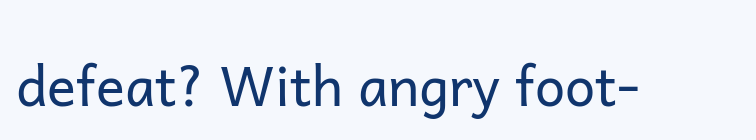defeat? With angry foot-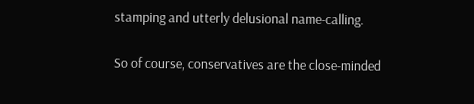stamping and utterly delusional name-calling.

So of course, conservatives are the close-minded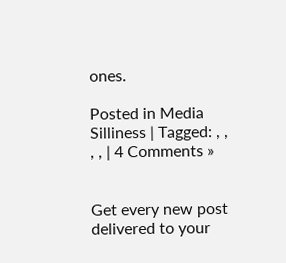ones.

Posted in Media Silliness | Tagged: , , , , | 4 Comments »


Get every new post delivered to your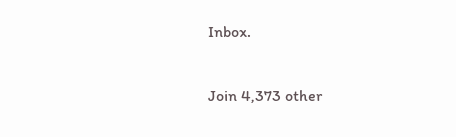Inbox.

Join 4,373 other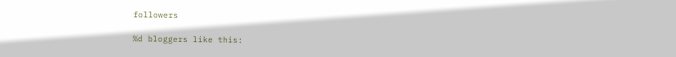followers

%d bloggers like this: